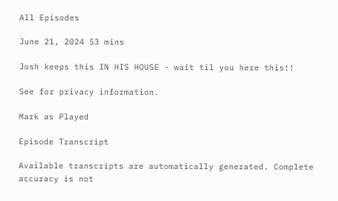All Episodes

June 21, 2024 53 mins

Josh keeps this IN HIS HOUSE - wait til you here this!!

See for privacy information.

Mark as Played

Episode Transcript

Available transcripts are automatically generated. Complete accuracy is not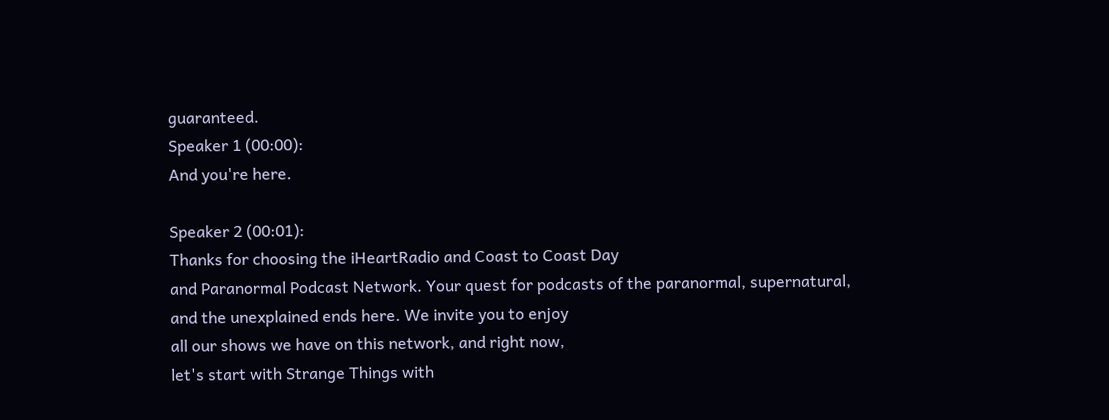guaranteed.
Speaker 1 (00:00):
And you're here.

Speaker 2 (00:01):
Thanks for choosing the iHeartRadio and Coast to Coast Day
and Paranormal Podcast Network. Your quest for podcasts of the paranormal, supernatural,
and the unexplained ends here. We invite you to enjoy
all our shows we have on this network, and right now,
let's start with Strange Things with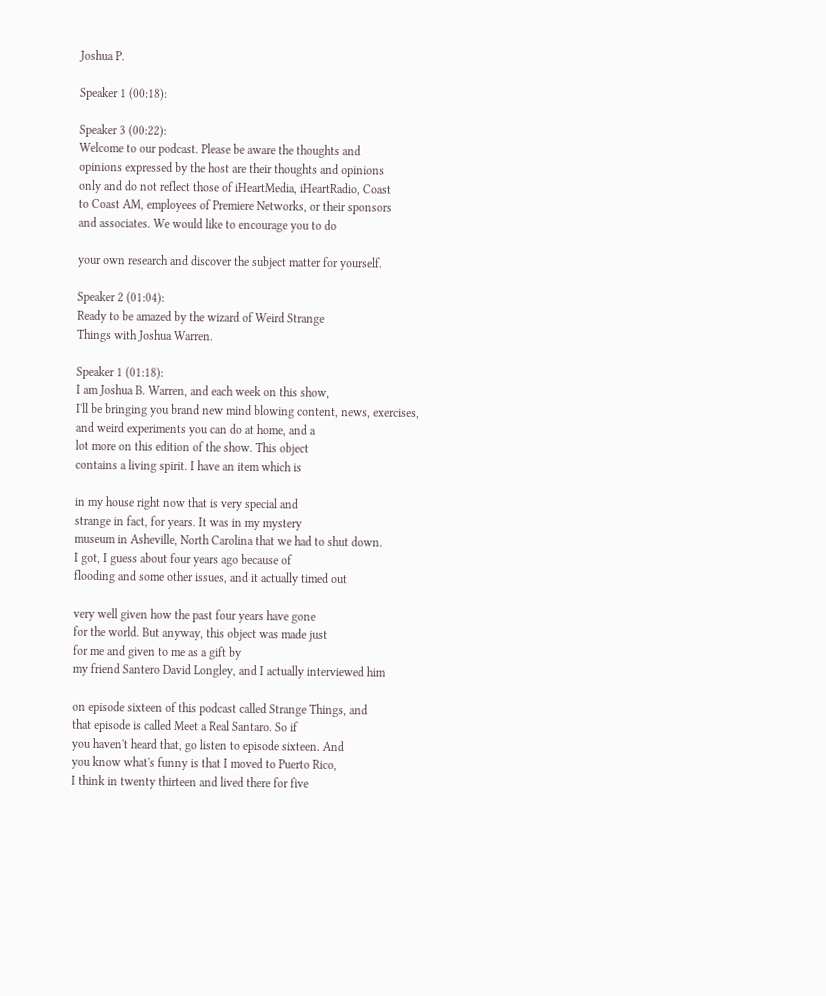Joshua P.

Speaker 1 (00:18):

Speaker 3 (00:22):
Welcome to our podcast. Please be aware the thoughts and
opinions expressed by the host are their thoughts and opinions
only and do not reflect those of iHeartMedia, iHeartRadio, Coast
to Coast AM, employees of Premiere Networks, or their sponsors
and associates. We would like to encourage you to do

your own research and discover the subject matter for yourself.

Speaker 2 (01:04):
Ready to be amazed by the wizard of Weird Strange
Things with Joshua Warren.

Speaker 1 (01:18):
I am Joshua B. Warren, and each week on this show,
I'll be bringing you brand new mind blowing content, news, exercises,
and weird experiments you can do at home, and a
lot more on this edition of the show. This object
contains a living spirit. I have an item which is

in my house right now that is very special and
strange in fact, for years. It was in my mystery
museum in Asheville, North Carolina that we had to shut down.
I got, I guess about four years ago because of
flooding and some other issues, and it actually timed out

very well given how the past four years have gone
for the world. But anyway, this object was made just
for me and given to me as a gift by
my friend Santero David Longley, and I actually interviewed him

on episode sixteen of this podcast called Strange Things, and
that episode is called Meet a Real Santaro. So if
you haven't heard that, go listen to episode sixteen. And
you know what's funny is that I moved to Puerto Rico,
I think in twenty thirteen and lived there for five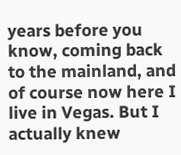years before you know, coming back to the mainland, and
of course now here I live in Vegas. But I
actually knew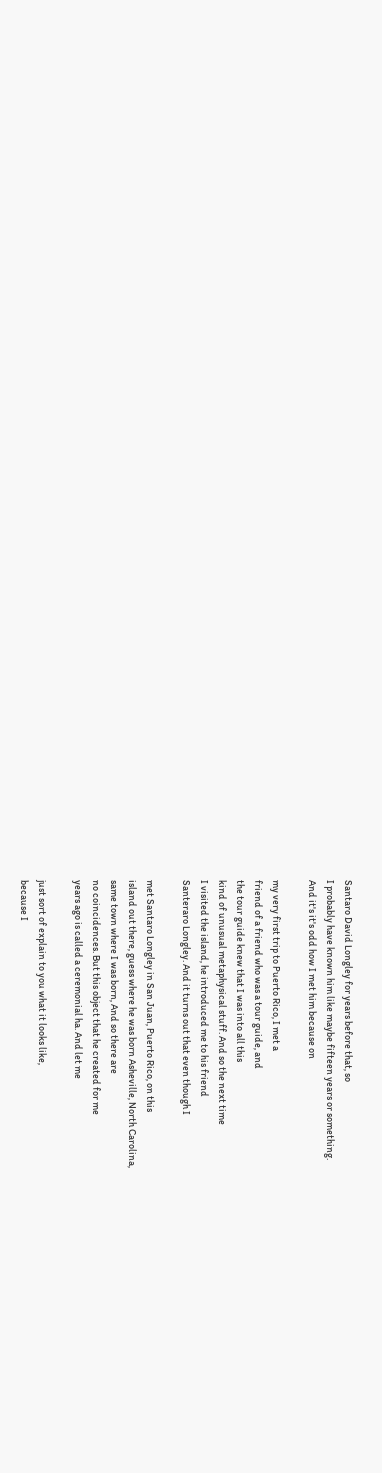Santaro David Longley for years before that, so
I probably have known him like maybe fifteen years or something.
And it's it's odd how I met him because on

my very first trip to Puerto Rico, I met a
friend of a friend who was a tour guide, and
the tour guide knew that I was into all this
kind of unusual metaphysical stuff. And so the next time
I visited the island, he introduced me to his friend
Santeraro Longley. And it turns out that even though I

met Santaro Longley in San Juan, Puerto Rico, on this
island out there, guess where he was born Asheville, North Carolina,
same town where I was born, And so there are
no coincidences. But this object that he created for me
years ago is called a ceremonial ha. And let me

just sort of explain to you what it looks like,
because I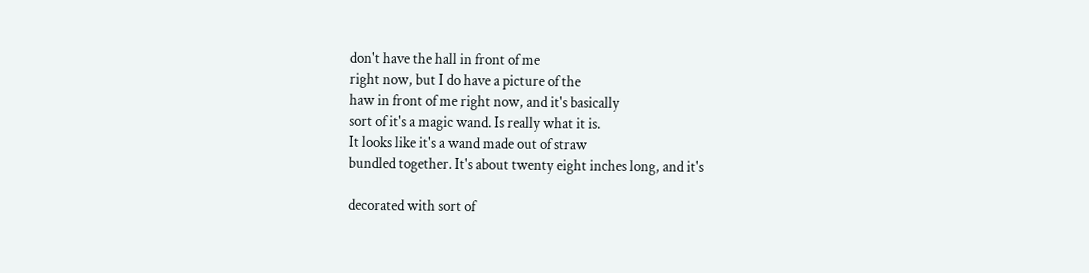don't have the hall in front of me
right now, but I do have a picture of the
haw in front of me right now, and it's basically
sort of it's a magic wand. Is really what it is.
It looks like it's a wand made out of straw
bundled together. It's about twenty eight inches long, and it's

decorated with sort of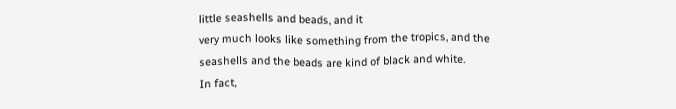little seashells and beads, and it
very much looks like something from the tropics, and the
seashells and the beads are kind of black and white.
In fact,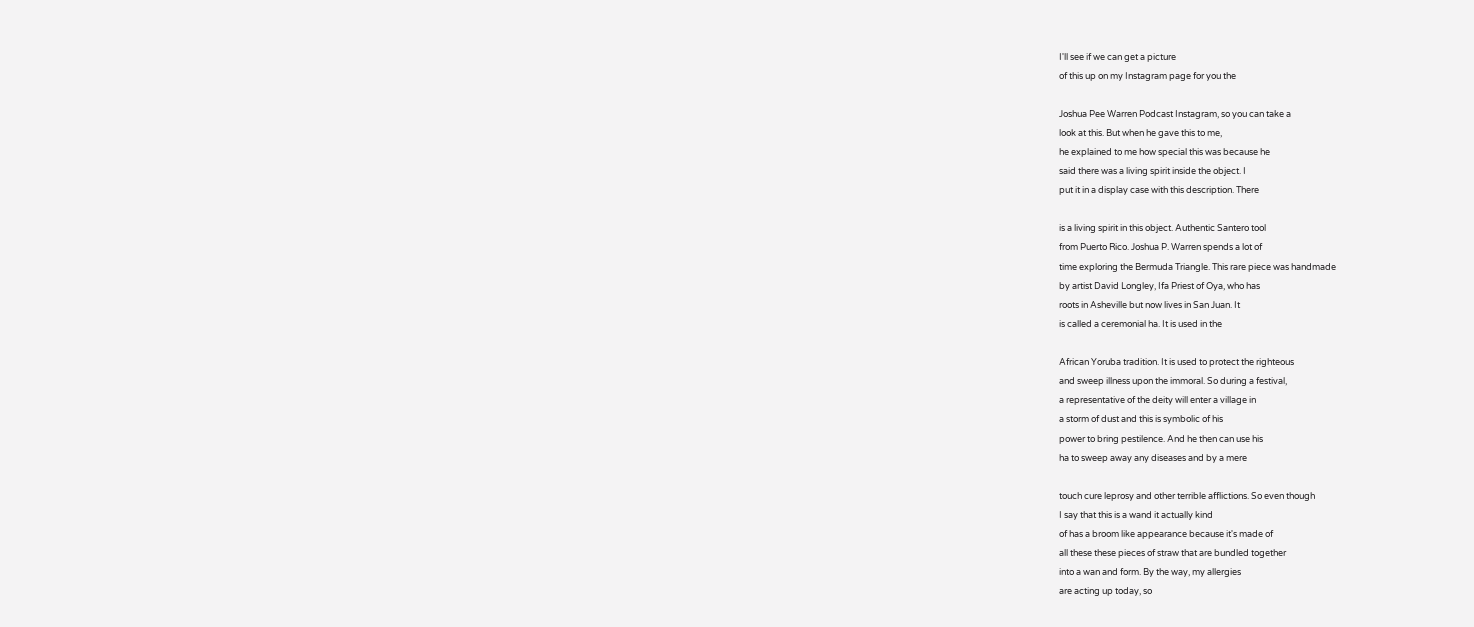I'll see if we can get a picture
of this up on my Instagram page for you the

Joshua Pee Warren Podcast Instagram, so you can take a
look at this. But when he gave this to me,
he explained to me how special this was because he
said there was a living spirit inside the object. I
put it in a display case with this description. There

is a living spirit in this object. Authentic Santero tool
from Puerto Rico. Joshua P. Warren spends a lot of
time exploring the Bermuda Triangle. This rare piece was handmade
by artist David Longley, Ifa Priest of Oya, who has
roots in Asheville but now lives in San Juan. It
is called a ceremonial ha. It is used in the

African Yoruba tradition. It is used to protect the righteous
and sweep illness upon the immoral. So during a festival,
a representative of the deity will enter a village in
a storm of dust and this is symbolic of his
power to bring pestilence. And he then can use his
ha to sweep away any diseases and by a mere

touch cure leprosy and other terrible afflictions. So even though
I say that this is a wand it actually kind
of has a broom like appearance because it's made of
all these these pieces of straw that are bundled together
into a wan and form. By the way, my allergies
are acting up today, so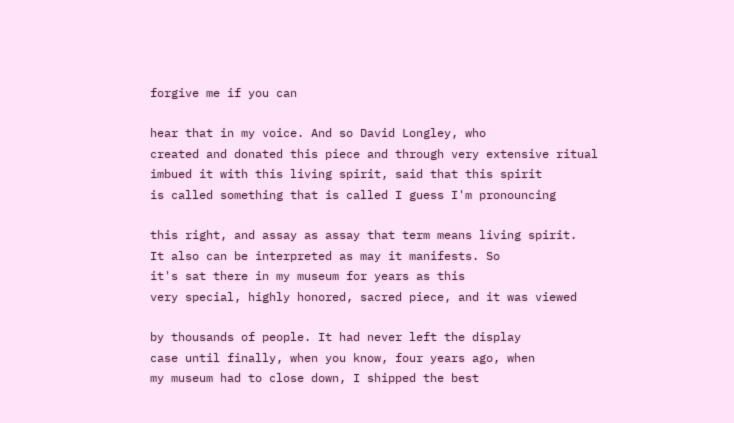forgive me if you can

hear that in my voice. And so David Longley, who
created and donated this piece and through very extensive ritual
imbued it with this living spirit, said that this spirit
is called something that is called I guess I'm pronouncing

this right, and assay as assay that term means living spirit.
It also can be interpreted as may it manifests. So
it's sat there in my museum for years as this
very special, highly honored, sacred piece, and it was viewed

by thousands of people. It had never left the display
case until finally, when you know, four years ago, when
my museum had to close down, I shipped the best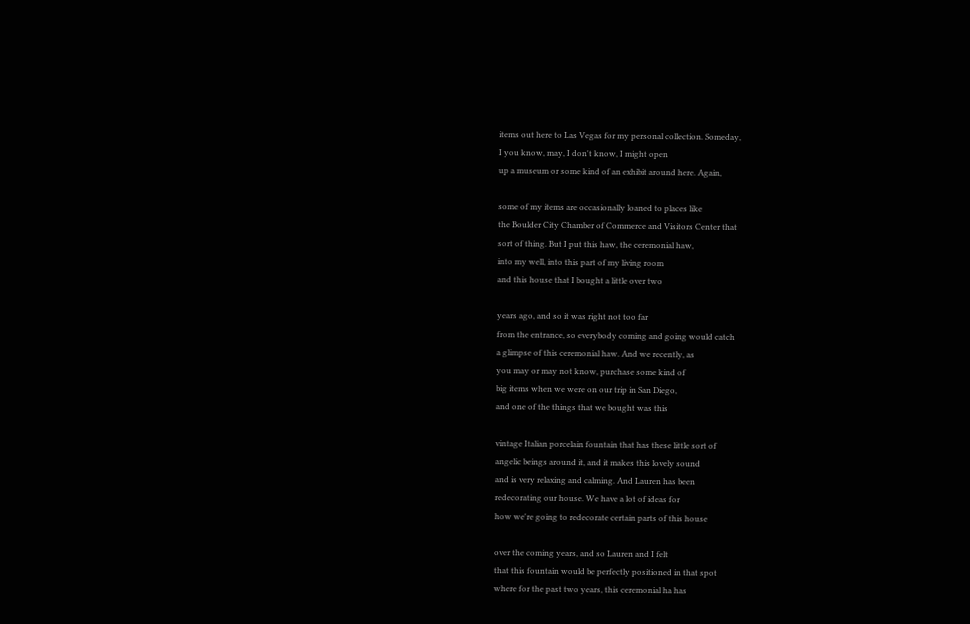items out here to Las Vegas for my personal collection. Someday,
I you know, may, I don't know, I might open
up a museum or some kind of an exhibit around here. Again,

some of my items are occasionally loaned to places like
the Boulder City Chamber of Commerce and Visitors Center that
sort of thing. But I put this haw, the ceremonial haw,
into my well, into this part of my living room
and this house that I bought a little over two

years ago, and so it was right not too far
from the entrance, so everybody coming and going would catch
a glimpse of this ceremonial haw. And we recently, as
you may or may not know, purchase some kind of
big items when we were on our trip in San Diego,
and one of the things that we bought was this

vintage Italian porcelain fountain that has these little sort of
angelic beings around it, and it makes this lovely sound
and is very relaxing and calming. And Lauren has been
redecorating our house. We have a lot of ideas for
how we're going to redecorate certain parts of this house

over the coming years, and so Lauren and I felt
that this fountain would be perfectly positioned in that spot
where for the past two years, this ceremonial ha has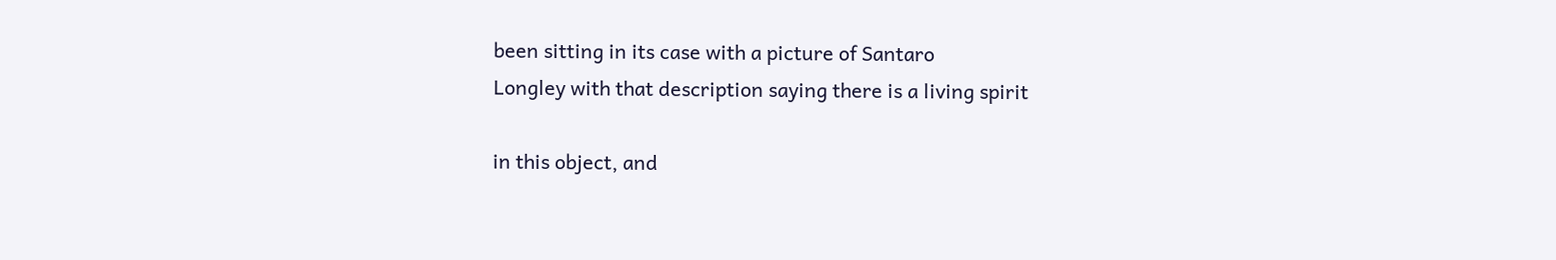been sitting in its case with a picture of Santaro
Longley with that description saying there is a living spirit

in this object, and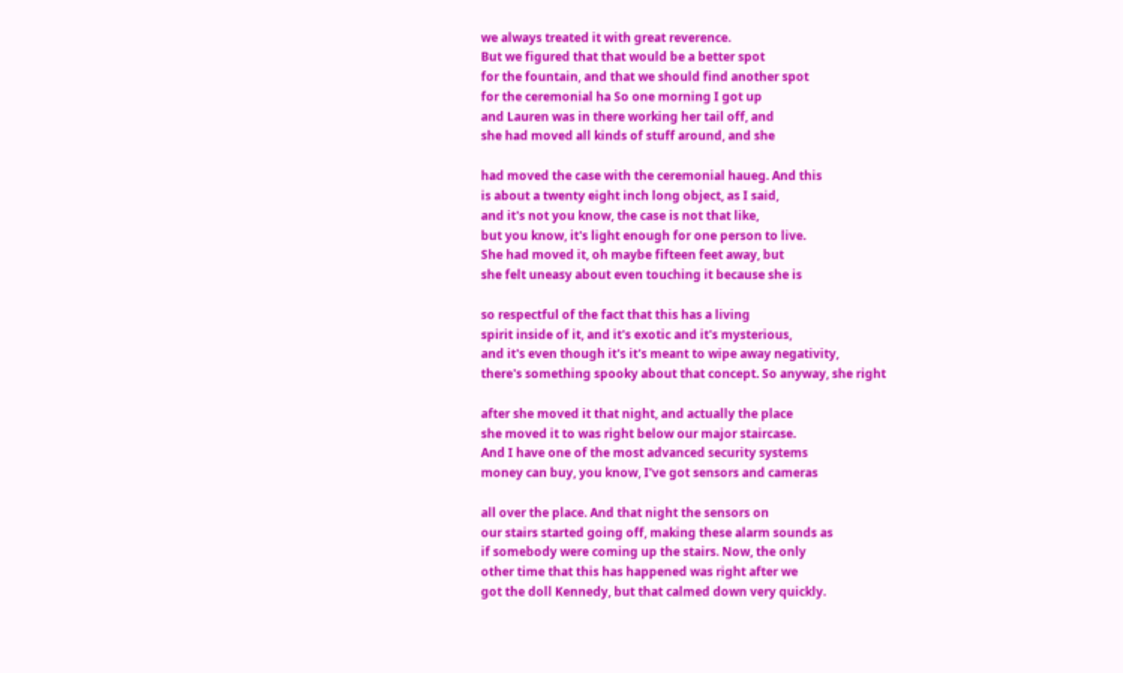we always treated it with great reverence.
But we figured that that would be a better spot
for the fountain, and that we should find another spot
for the ceremonial ha So one morning I got up
and Lauren was in there working her tail off, and
she had moved all kinds of stuff around, and she

had moved the case with the ceremonial haueg. And this
is about a twenty eight inch long object, as I said,
and it's not you know, the case is not that like,
but you know, it's light enough for one person to live.
She had moved it, oh maybe fifteen feet away, but
she felt uneasy about even touching it because she is

so respectful of the fact that this has a living
spirit inside of it, and it's exotic and it's mysterious,
and it's even though it's it's meant to wipe away negativity,
there's something spooky about that concept. So anyway, she right

after she moved it that night, and actually the place
she moved it to was right below our major staircase.
And I have one of the most advanced security systems
money can buy, you know, I've got sensors and cameras

all over the place. And that night the sensors on
our stairs started going off, making these alarm sounds as
if somebody were coming up the stairs. Now, the only
other time that this has happened was right after we
got the doll Kennedy, but that calmed down very quickly.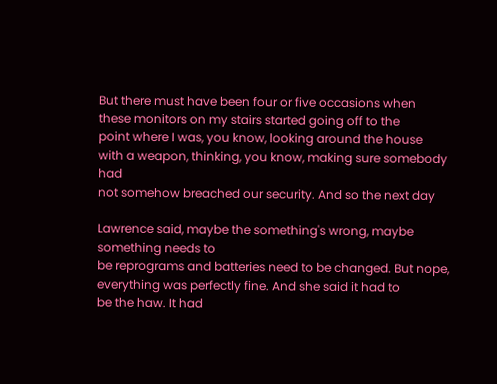But there must have been four or five occasions when
these monitors on my stairs started going off to the
point where I was, you know, looking around the house
with a weapon, thinking, you know, making sure somebody had
not somehow breached our security. And so the next day

Lawrence said, maybe the something's wrong, maybe something needs to
be reprograms and batteries need to be changed. But nope,
everything was perfectly fine. And she said it had to
be the haw. It had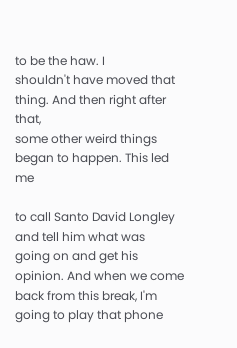to be the haw. I
shouldn't have moved that thing. And then right after that,
some other weird things began to happen. This led me

to call Santo David Longley and tell him what was
going on and get his opinion. And when we come
back from this break, I'm going to play that phone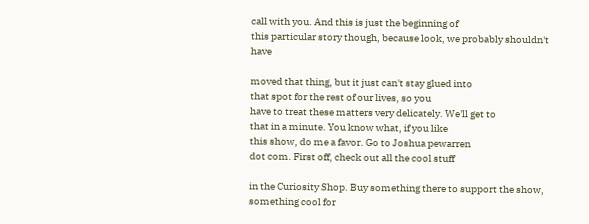call with you. And this is just the beginning of
this particular story though, because look, we probably shouldn't have

moved that thing, but it just can't stay glued into
that spot for the rest of our lives, so you
have to treat these matters very delicately. We'll get to
that in a minute. You know what, if you like
this show, do me a favor. Go to Joshua pewarren
dot com. First off, check out all the cool stuff

in the Curiosity Shop. Buy something there to support the show,
something cool for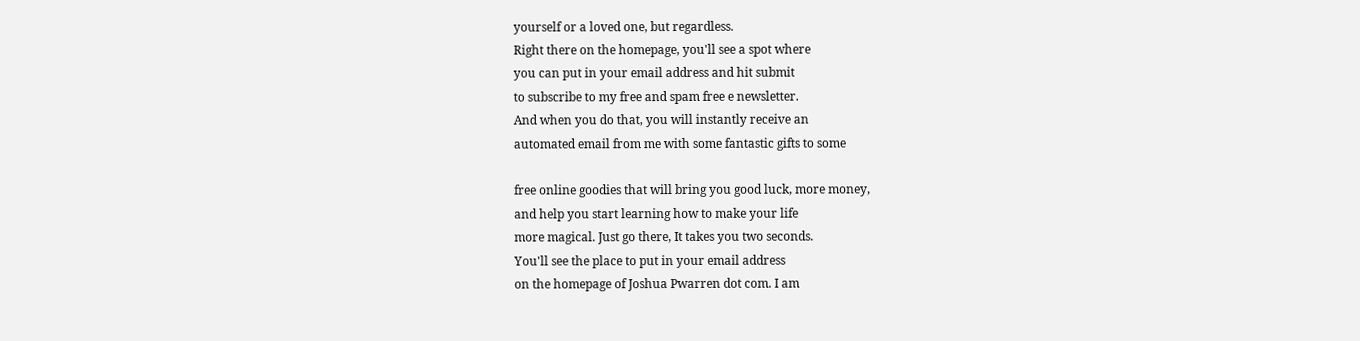yourself or a loved one, but regardless.
Right there on the homepage, you'll see a spot where
you can put in your email address and hit submit
to subscribe to my free and spam free e newsletter.
And when you do that, you will instantly receive an
automated email from me with some fantastic gifts to some

free online goodies that will bring you good luck, more money,
and help you start learning how to make your life
more magical. Just go there, It takes you two seconds.
You'll see the place to put in your email address
on the homepage of Joshua Pwarren dot com. I am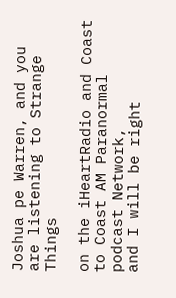Joshua pe Warren, and you are listening to Strange Things

on the iHeartRadio and Coast to Coast AM Paranormal podcast Network,
and I will be right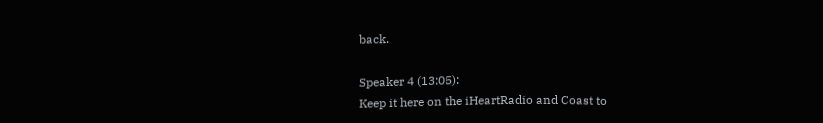back.

Speaker 4 (13:05):
Keep it here on the iHeartRadio and Coast to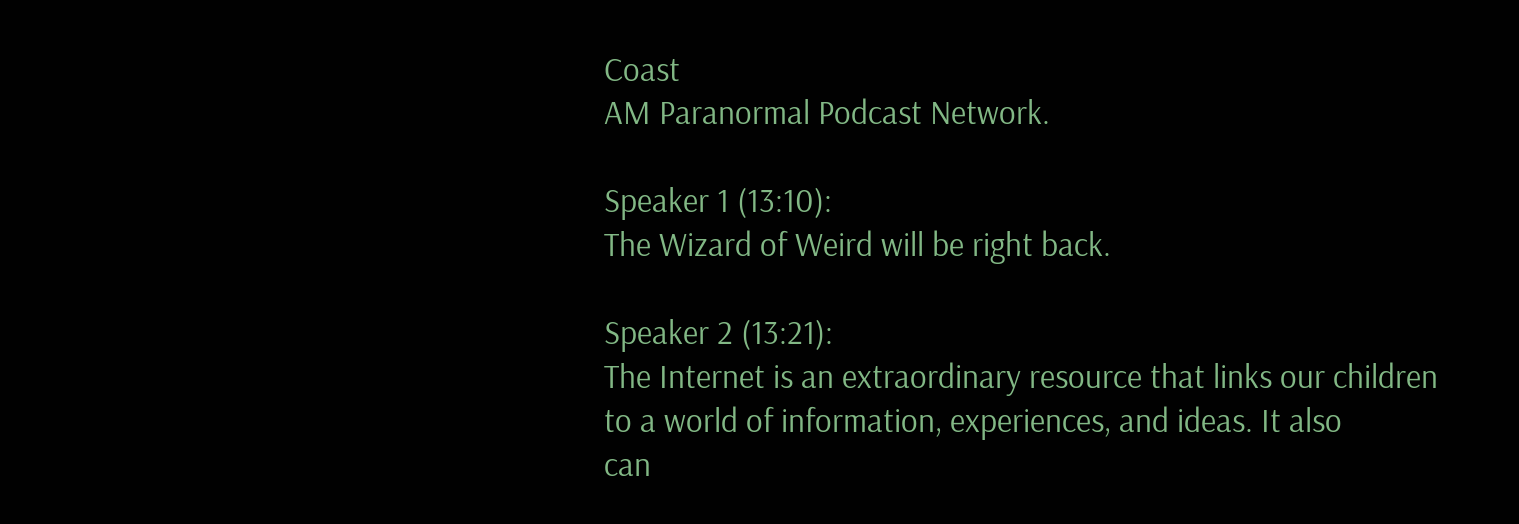Coast
AM Paranormal Podcast Network.

Speaker 1 (13:10):
The Wizard of Weird will be right back.

Speaker 2 (13:21):
The Internet is an extraordinary resource that links our children
to a world of information, experiences, and ideas. It also
can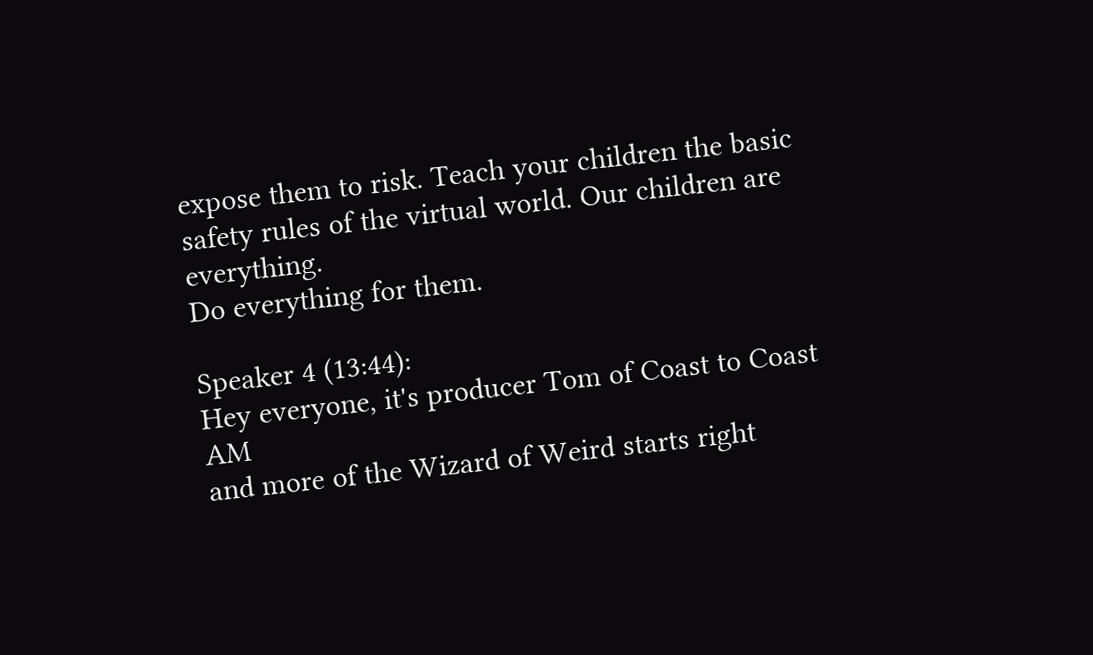expose them to risk. Teach your children the basic
safety rules of the virtual world. Our children are everything.
Do everything for them.

Speaker 4 (13:44):
Hey everyone, it's producer Tom of Coast to Coast AM
and more of the Wizard of Weird starts right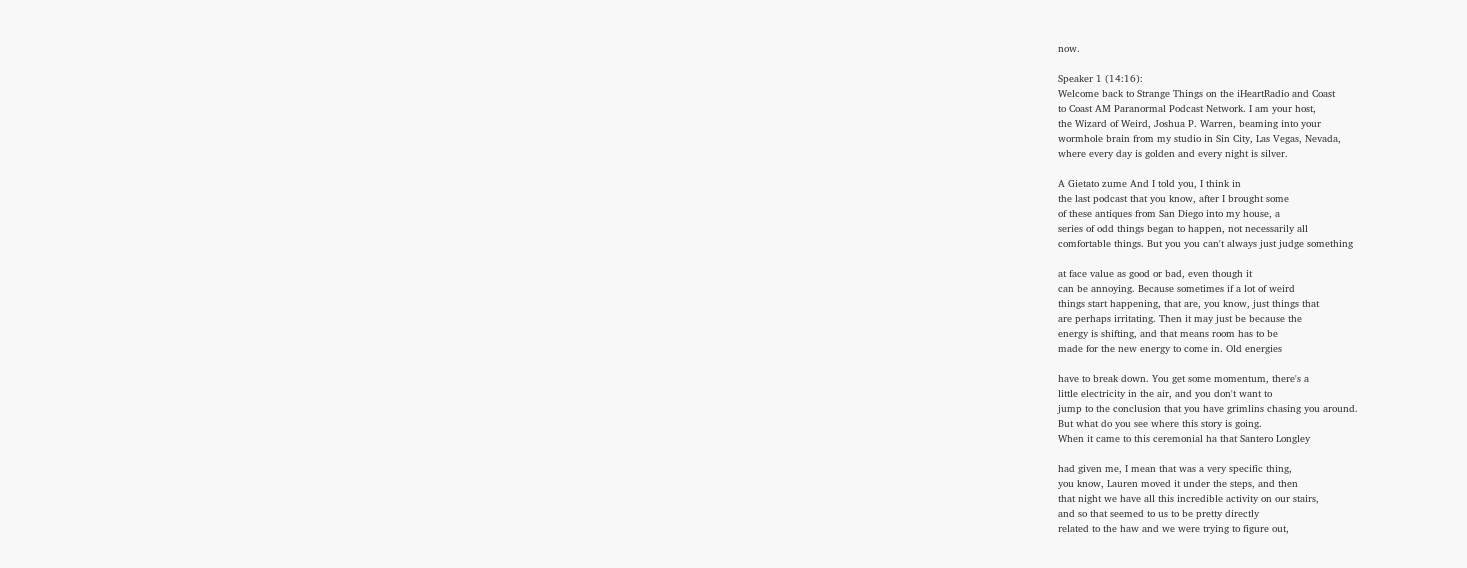now.

Speaker 1 (14:16):
Welcome back to Strange Things on the iHeartRadio and Coast
to Coast AM Paranormal Podcast Network. I am your host,
the Wizard of Weird, Joshua P. Warren, beaming into your
wormhole brain from my studio in Sin City, Las Vegas, Nevada,
where every day is golden and every night is silver.

A Gietato zume And I told you, I think in
the last podcast that you know, after I brought some
of these antiques from San Diego into my house, a
series of odd things began to happen, not necessarily all
comfortable things. But you you can't always just judge something

at face value as good or bad, even though it
can be annoying. Because sometimes if a lot of weird
things start happening, that are, you know, just things that
are perhaps irritating. Then it may just be because the
energy is shifting, and that means room has to be
made for the new energy to come in. Old energies

have to break down. You get some momentum, there's a
little electricity in the air, and you don't want to
jump to the conclusion that you have grimlins chasing you around.
But what do you see where this story is going.
When it came to this ceremonial ha that Santero Longley

had given me, I mean that was a very specific thing,
you know, Lauren moved it under the steps, and then
that night we have all this incredible activity on our stairs,
and so that seemed to us to be pretty directly
related to the haw and we were trying to figure out,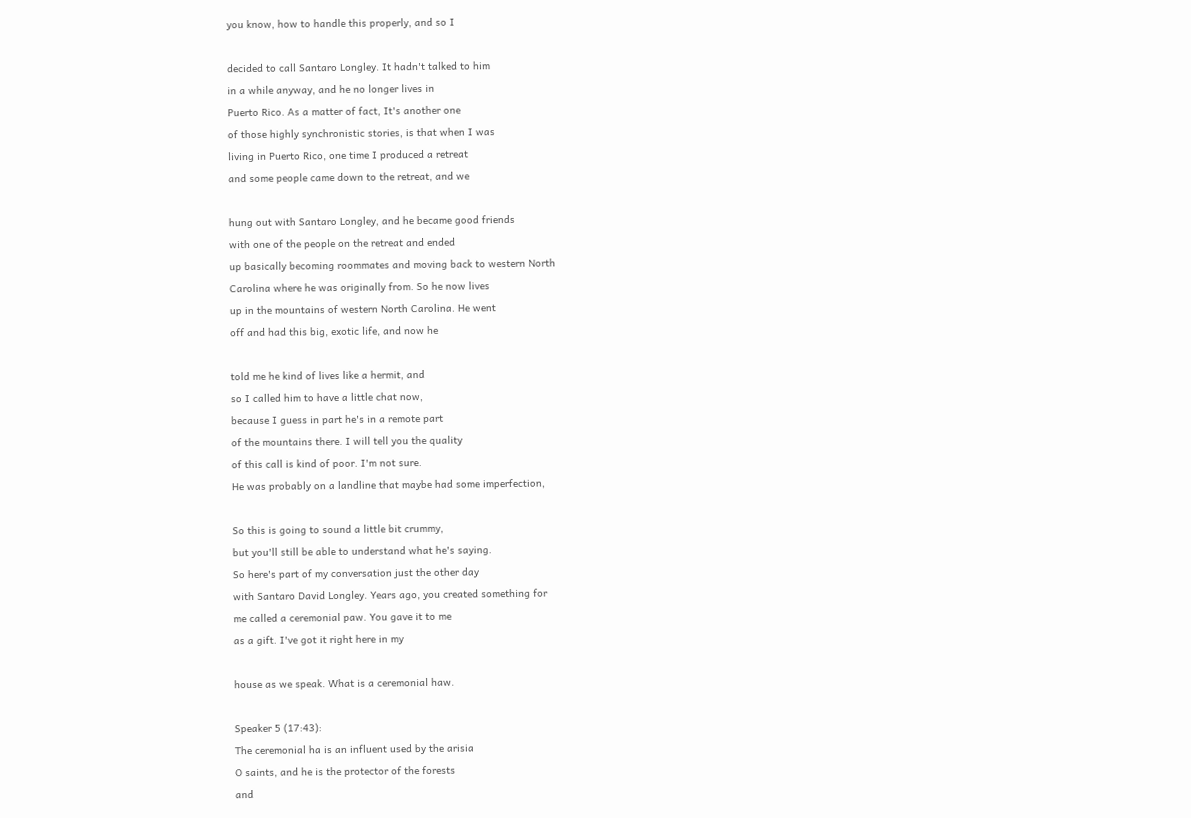you know, how to handle this properly, and so I

decided to call Santaro Longley. It hadn't talked to him
in a while anyway, and he no longer lives in
Puerto Rico. As a matter of fact, It's another one
of those highly synchronistic stories, is that when I was
living in Puerto Rico, one time I produced a retreat
and some people came down to the retreat, and we

hung out with Santaro Longley, and he became good friends
with one of the people on the retreat and ended
up basically becoming roommates and moving back to western North
Carolina where he was originally from. So he now lives
up in the mountains of western North Carolina. He went
off and had this big, exotic life, and now he

told me he kind of lives like a hermit, and
so I called him to have a little chat now,
because I guess in part he's in a remote part
of the mountains there. I will tell you the quality
of this call is kind of poor. I'm not sure.
He was probably on a landline that maybe had some imperfection,

So this is going to sound a little bit crummy,
but you'll still be able to understand what he's saying.
So here's part of my conversation just the other day
with Santaro David Longley. Years ago, you created something for
me called a ceremonial paw. You gave it to me
as a gift. I've got it right here in my

house as we speak. What is a ceremonial haw.

Speaker 5 (17:43):
The ceremonial ha is an influent used by the arisia
O saints, and he is the protector of the forests
and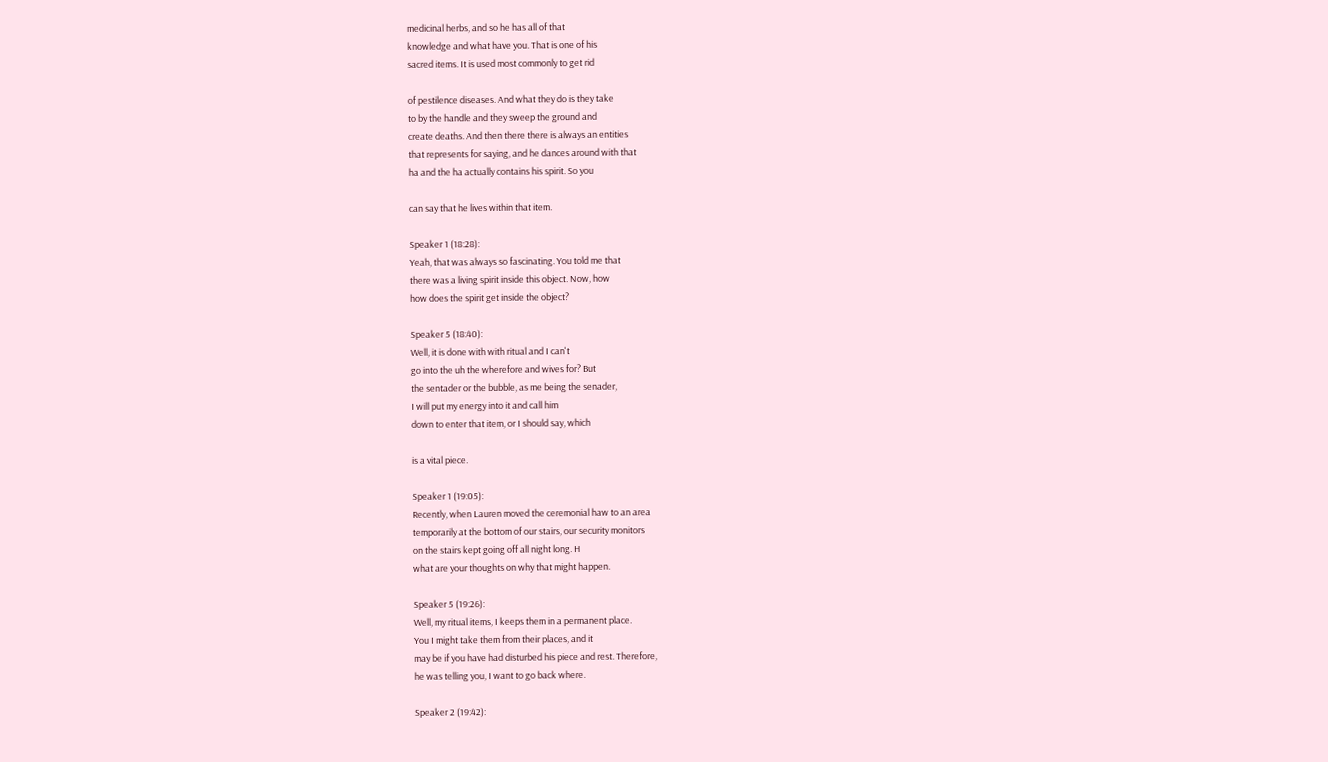medicinal herbs, and so he has all of that
knowledge and what have you. That is one of his
sacred items. It is used most commonly to get rid

of pestilence diseases. And what they do is they take
to by the handle and they sweep the ground and
create deaths. And then there there is always an entities
that represents for saying, and he dances around with that
ha and the ha actually contains his spirit. So you

can say that he lives within that item.

Speaker 1 (18:28):
Yeah, that was always so fascinating. You told me that
there was a living spirit inside this object. Now, how
how does the spirit get inside the object?

Speaker 5 (18:40):
Well, it is done with with ritual and I can't
go into the uh the wherefore and wives for? But
the sentader or the bubble, as me being the senader,
I will put my energy into it and call him
down to enter that item, or I should say, which

is a vital piece.

Speaker 1 (19:05):
Recently, when Lauren moved the ceremonial haw to an area
temporarily at the bottom of our stairs, our security monitors
on the stairs kept going off all night long. H
what are your thoughts on why that might happen.

Speaker 5 (19:26):
Well, my ritual items, I keeps them in a permanent place.
You I might take them from their places, and it
may be if you have had disturbed his piece and rest. Therefore,
he was telling you, I want to go back where.

Speaker 2 (19:42):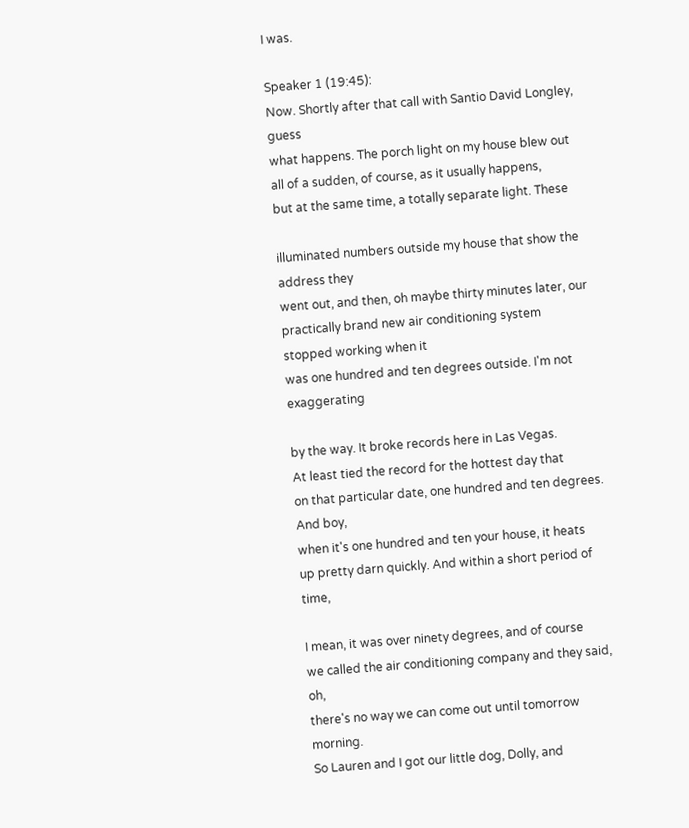I was.

Speaker 1 (19:45):
Now. Shortly after that call with Santio David Longley, guess
what happens. The porch light on my house blew out
all of a sudden, of course, as it usually happens,
but at the same time, a totally separate light. These

illuminated numbers outside my house that show the address they
went out, and then, oh maybe thirty minutes later, our
practically brand new air conditioning system stopped working when it
was one hundred and ten degrees outside. I'm not exaggerating

by the way. It broke records here in Las Vegas.
At least tied the record for the hottest day that
on that particular date, one hundred and ten degrees. And boy,
when it's one hundred and ten your house, it heats
up pretty darn quickly. And within a short period of time,

I mean, it was over ninety degrees, and of course
we called the air conditioning company and they said, oh,
there's no way we can come out until tomorrow morning.
So Lauren and I got our little dog, Dolly, and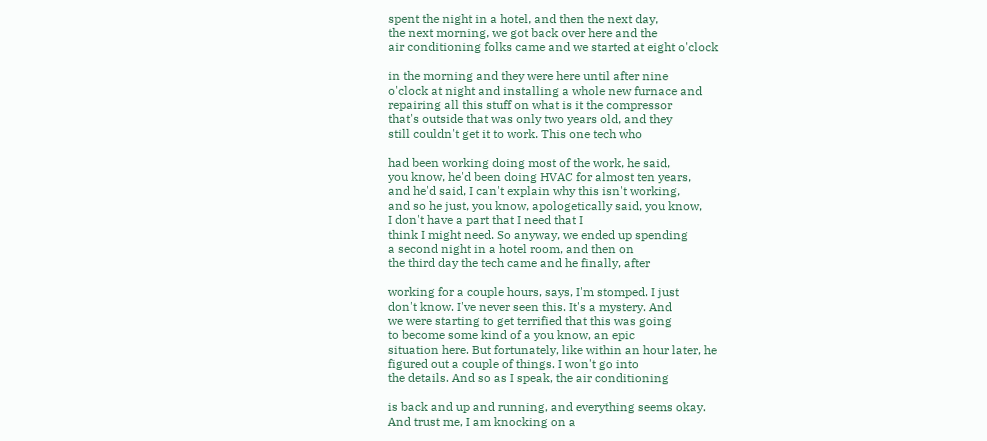spent the night in a hotel, and then the next day,
the next morning, we got back over here and the
air conditioning folks came and we started at eight o'clock

in the morning and they were here until after nine
o'clock at night and installing a whole new furnace and
repairing all this stuff on what is it the compressor
that's outside that was only two years old, and they
still couldn't get it to work. This one tech who

had been working doing most of the work, he said,
you know, he'd been doing HVAC for almost ten years,
and he'd said, I can't explain why this isn't working,
and so he just, you know, apologetically said, you know,
I don't have a part that I need that I
think I might need. So anyway, we ended up spending
a second night in a hotel room, and then on
the third day the tech came and he finally, after

working for a couple hours, says, I'm stomped. I just
don't know. I've never seen this. It's a mystery. And
we were starting to get terrified that this was going
to become some kind of a you know, an epic
situation here. But fortunately, like within an hour later, he
figured out a couple of things. I won't go into
the details. And so as I speak, the air conditioning

is back and up and running, and everything seems okay.
And trust me, I am knocking on a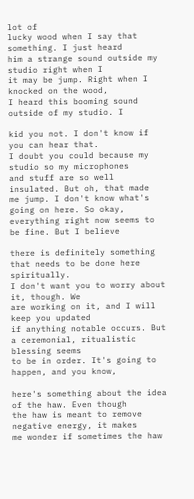lot of
lucky wood when I say that something. I just heard
him a strange sound outside my studio right when I
it may be jump. Right when I knocked on the wood,
I heard this booming sound outside of my studio. I

kid you not. I don't know if you can hear that.
I doubt you could because my studio so my microphones
and stuff are so well insulated. But oh, that made
me jump. I don't know what's going on here. So okay,
everything right now seems to be fine. But I believe

there is definitely something that needs to be done here spiritually.
I don't want you to worry about it, though. We
are working on it, and I will keep you updated
if anything notable occurs. But a ceremonial, ritualistic blessing seems
to be in order. It's going to happen, and you know,

here's something about the idea of the haw. Even though
the haw is meant to remove negative energy, it makes
me wonder if sometimes the haw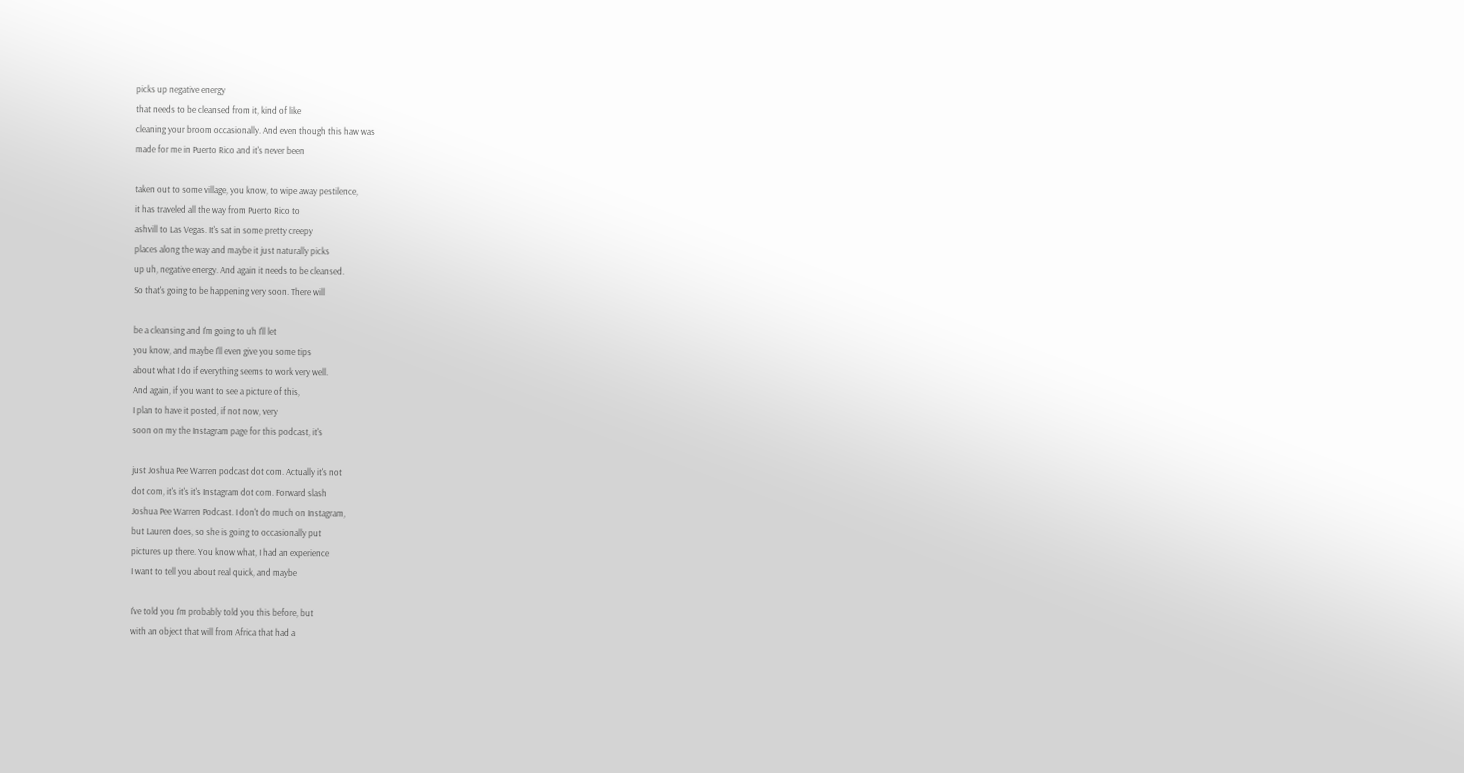picks up negative energy
that needs to be cleansed from it, kind of like
cleaning your broom occasionally. And even though this haw was
made for me in Puerto Rico and it's never been

taken out to some village, you know, to wipe away pestilence,
it has traveled all the way from Puerto Rico to
ashvill to Las Vegas. It's sat in some pretty creepy
places along the way and maybe it just naturally picks
up uh, negative energy. And again it needs to be cleansed.
So that's going to be happening very soon. There will

be a cleansing and I'm going to uh I'll let
you know, and maybe I'll even give you some tips
about what I do if everything seems to work very well.
And again, if you want to see a picture of this,
I plan to have it posted, if not now, very
soon on my the Instagram page for this podcast, it's

just Joshua Pee Warren podcast dot com. Actually it's not
dot com, it's it's it's Instagram dot com. Forward slash
Joshua Pee Warren Podcast. I don't do much on Instagram,
but Lauren does, so she is going to occasionally put
pictures up there. You know what, I had an experience
I want to tell you about real quick, and maybe

I've told you I'm probably told you this before, but
with an object that will from Africa that had a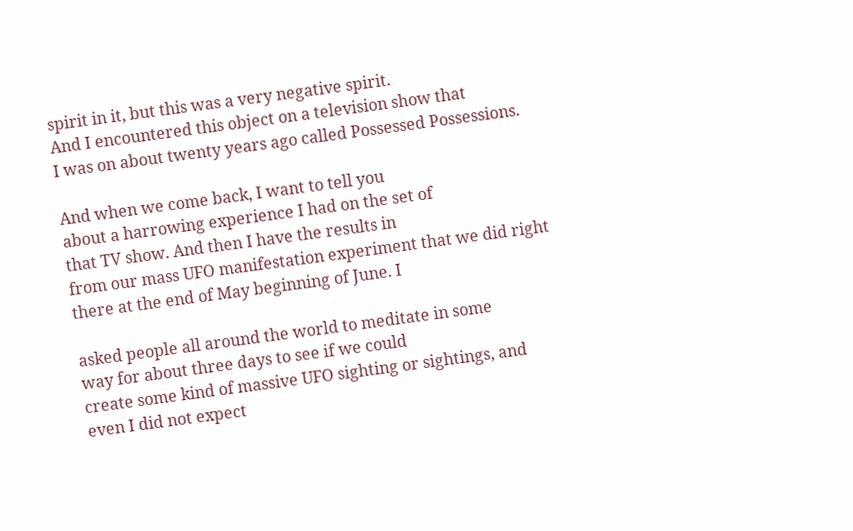spirit in it, but this was a very negative spirit.
And I encountered this object on a television show that
I was on about twenty years ago called Possessed Possessions.

And when we come back, I want to tell you
about a harrowing experience I had on the set of
that TV show. And then I have the results in
from our mass UFO manifestation experiment that we did right
there at the end of May beginning of June. I

asked people all around the world to meditate in some
way for about three days to see if we could
create some kind of massive UFO sighting or sightings, and
even I did not expect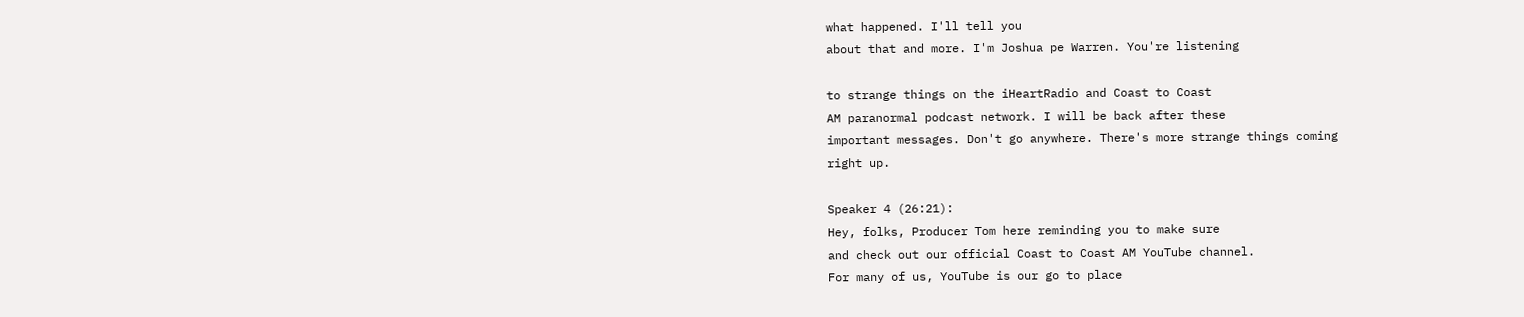what happened. I'll tell you
about that and more. I'm Joshua pe Warren. You're listening

to strange things on the iHeartRadio and Coast to Coast
AM paranormal podcast network. I will be back after these
important messages. Don't go anywhere. There's more strange things coming
right up.

Speaker 4 (26:21):
Hey, folks, Producer Tom here reminding you to make sure
and check out our official Coast to Coast AM YouTube channel.
For many of us, YouTube is our go to place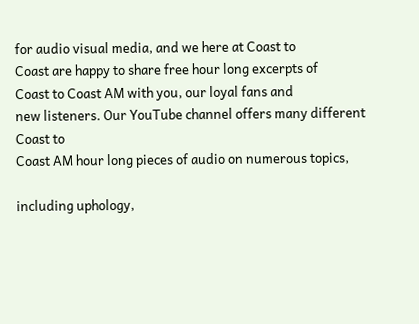for audio visual media, and we here at Coast to
Coast are happy to share free hour long excerpts of
Coast to Coast AM with you, our loyal fans and
new listeners. Our YouTube channel offers many different Coast to
Coast AM hour long pieces of audio on numerous topics,

including uphology,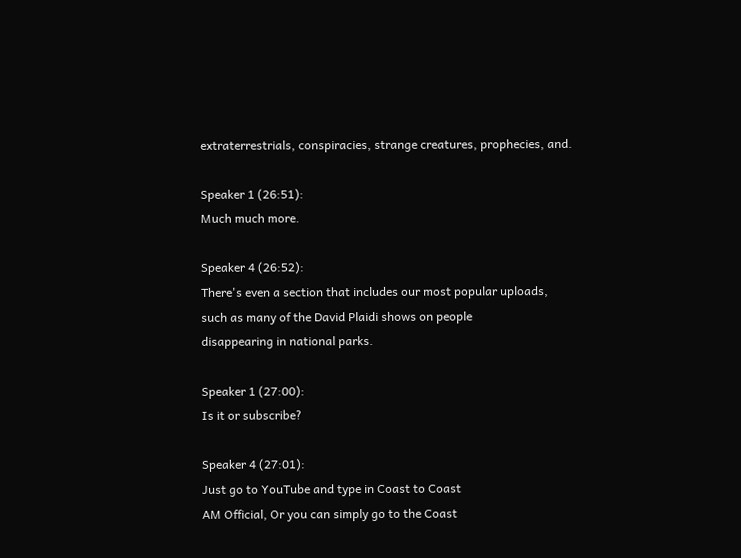extraterrestrials, conspiracies, strange creatures, prophecies, and.

Speaker 1 (26:51):
Much much more.

Speaker 4 (26:52):
There's even a section that includes our most popular uploads,
such as many of the David Plaidi shows on people
disappearing in national parks.

Speaker 1 (27:00):
Is it or subscribe?

Speaker 4 (27:01):
Just go to YouTube and type in Coast to Coast
AM Official, Or you can simply go to the Coast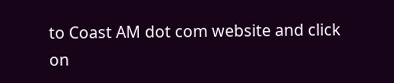to Coast AM dot com website and click on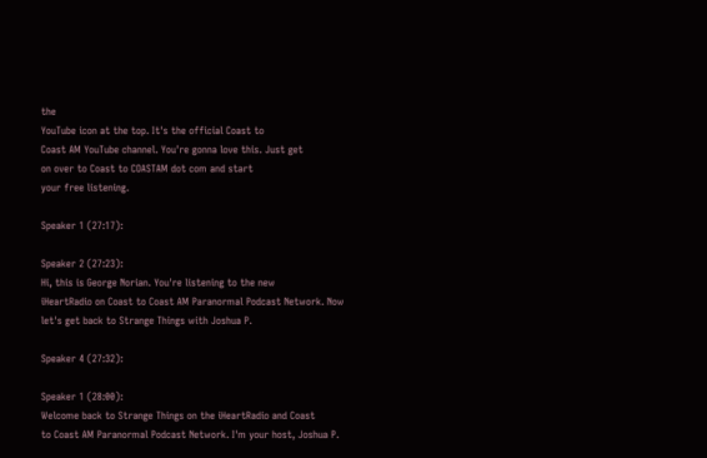the
YouTube icon at the top. It's the official Coast to
Coast AM YouTube channel. You're gonna love this. Just get
on over to Coast to COASTAM dot com and start
your free listening.

Speaker 1 (27:17):

Speaker 2 (27:23):
Hi, this is George Norian. You're listening to the new
iHeartRadio on Coast to Coast AM Paranormal Podcast Network. Now
let's get back to Strange Things with Joshua P.

Speaker 4 (27:32):

Speaker 1 (28:00):
Welcome back to Strange Things on the iHeartRadio and Coast
to Coast AM Paranormal Podcast Network. I'm your host, Joshua P.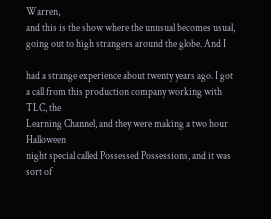Warren,
and this is the show where the unusual becomes usual,
going out to high strangers around the globe. And I

had a strange experience about twenty years ago. I got
a call from this production company working with TLC, the
Learning Channel, and they were making a two hour Halloween
night special called Possessed Possessions, and it was sort of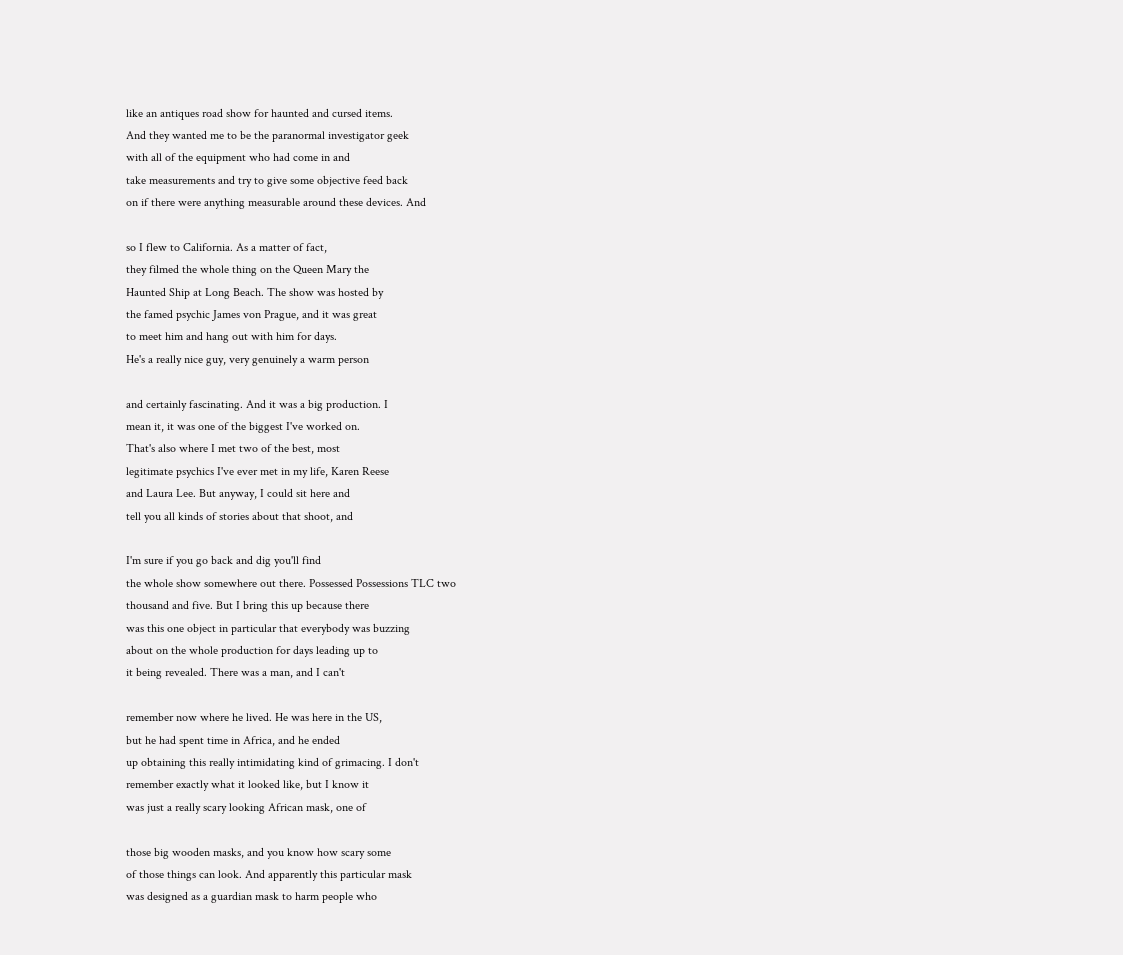like an antiques road show for haunted and cursed items.
And they wanted me to be the paranormal investigator geek
with all of the equipment who had come in and
take measurements and try to give some objective feed back
on if there were anything measurable around these devices. And

so I flew to California. As a matter of fact,
they filmed the whole thing on the Queen Mary the
Haunted Ship at Long Beach. The show was hosted by
the famed psychic James von Prague, and it was great
to meet him and hang out with him for days.
He's a really nice guy, very genuinely a warm person

and certainly fascinating. And it was a big production. I
mean it, it was one of the biggest I've worked on.
That's also where I met two of the best, most
legitimate psychics I've ever met in my life, Karen Reese
and Laura Lee. But anyway, I could sit here and
tell you all kinds of stories about that shoot, and

I'm sure if you go back and dig you'll find
the whole show somewhere out there. Possessed Possessions TLC two
thousand and five. But I bring this up because there
was this one object in particular that everybody was buzzing
about on the whole production for days leading up to
it being revealed. There was a man, and I can't

remember now where he lived. He was here in the US,
but he had spent time in Africa, and he ended
up obtaining this really intimidating kind of grimacing. I don't
remember exactly what it looked like, but I know it
was just a really scary looking African mask, one of

those big wooden masks, and you know how scary some
of those things can look. And apparently this particular mask
was designed as a guardian mask to harm people who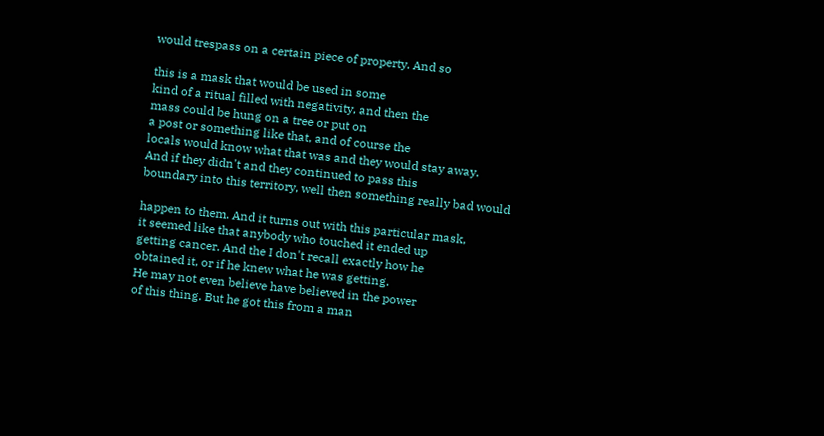would trespass on a certain piece of property. And so

this is a mask that would be used in some
kind of a ritual filled with negativity, and then the
mass could be hung on a tree or put on
a post or something like that, and of course the
locals would know what that was and they would stay away.
And if they didn't and they continued to pass this
boundary into this territory, well then something really bad would

happen to them. And it turns out with this particular mask,
it seemed like that anybody who touched it ended up
getting cancer. And the I don't recall exactly how he
obtained it, or if he knew what he was getting.
He may not even believe have believed in the power
of this thing. But he got this from a man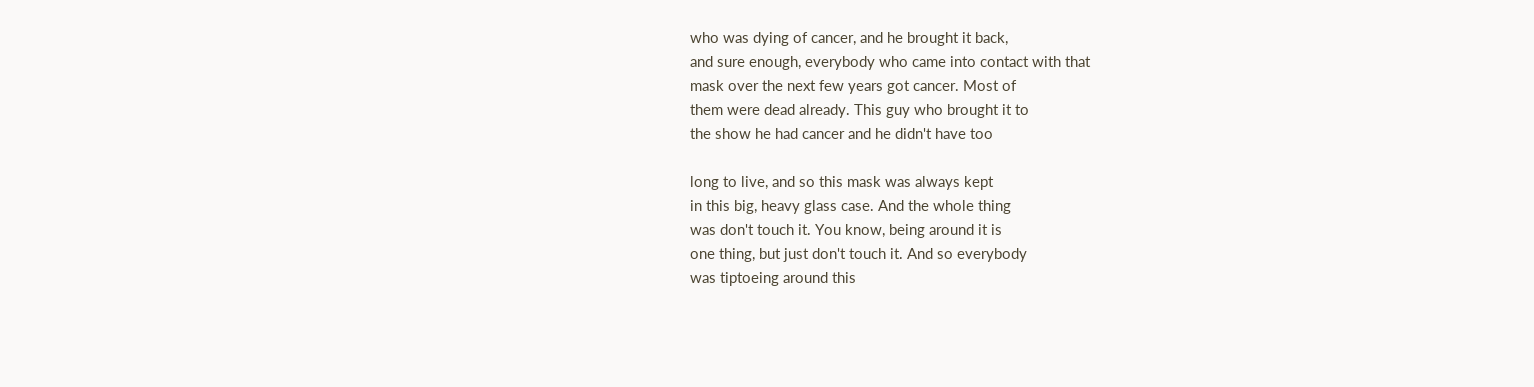who was dying of cancer, and he brought it back,
and sure enough, everybody who came into contact with that
mask over the next few years got cancer. Most of
them were dead already. This guy who brought it to
the show he had cancer and he didn't have too

long to live, and so this mask was always kept
in this big, heavy glass case. And the whole thing
was don't touch it. You know, being around it is
one thing, but just don't touch it. And so everybody
was tiptoeing around this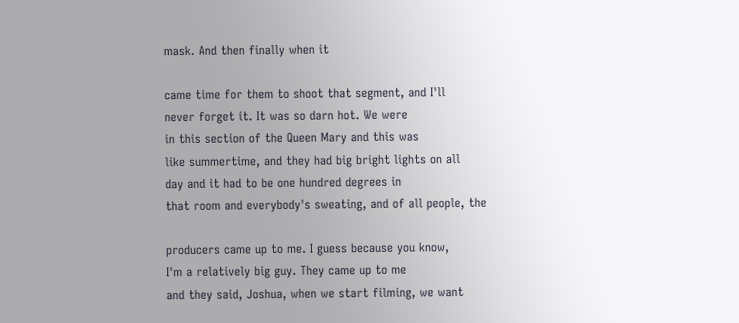mask. And then finally when it

came time for them to shoot that segment, and I'll
never forget it. It was so darn hot. We were
in this section of the Queen Mary and this was
like summertime, and they had big bright lights on all
day and it had to be one hundred degrees in
that room and everybody's sweating, and of all people, the

producers came up to me. I guess because you know,
I'm a relatively big guy. They came up to me
and they said, Joshua, when we start filming, we want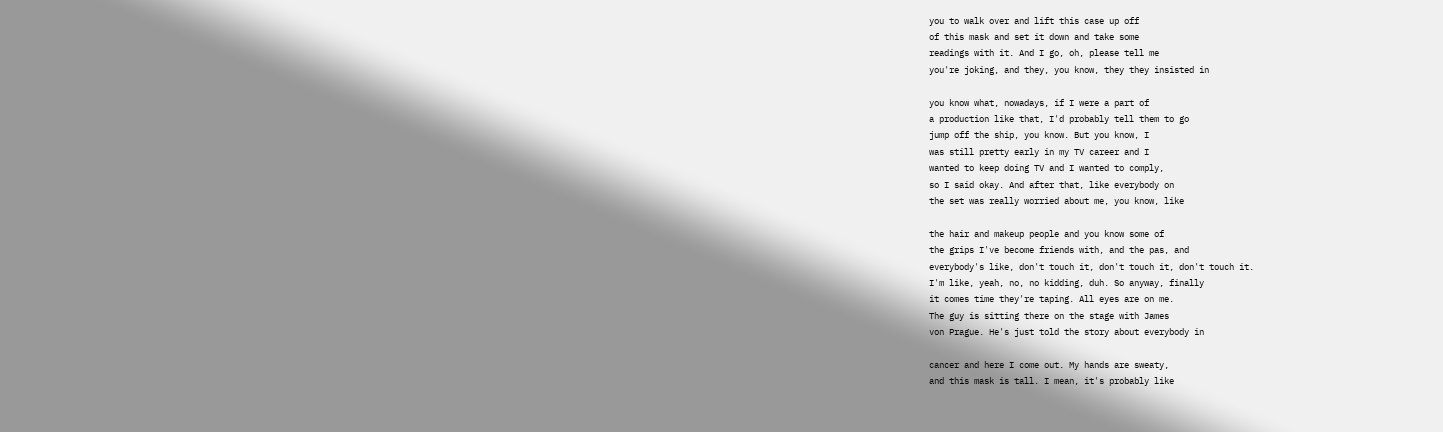you to walk over and lift this case up off
of this mask and set it down and take some
readings with it. And I go, oh, please tell me
you're joking, and they, you know, they they insisted in

you know what, nowadays, if I were a part of
a production like that, I'd probably tell them to go
jump off the ship, you know. But you know, I
was still pretty early in my TV career and I
wanted to keep doing TV and I wanted to comply,
so I said okay. And after that, like everybody on
the set was really worried about me, you know, like

the hair and makeup people and you know some of
the grips I've become friends with, and the pas, and
everybody's like, don't touch it, don't touch it, don't touch it.
I'm like, yeah, no, no kidding, duh. So anyway, finally
it comes time they're taping. All eyes are on me.
The guy is sitting there on the stage with James
von Prague. He's just told the story about everybody in

cancer and here I come out. My hands are sweaty,
and this mask is tall. I mean, it's probably like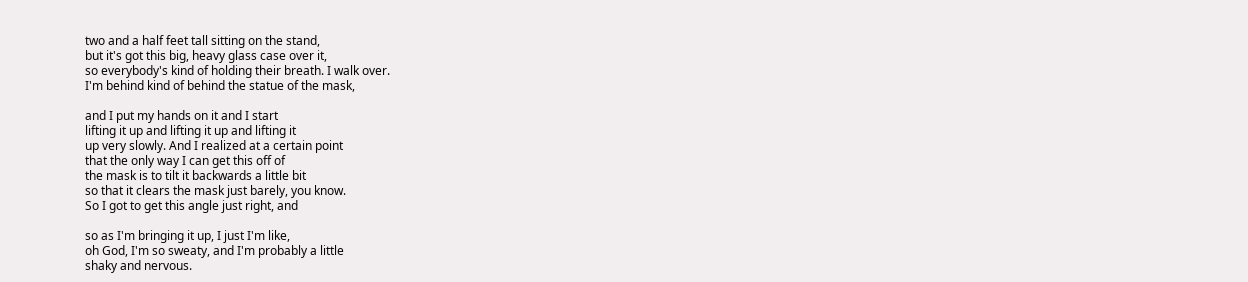two and a half feet tall sitting on the stand,
but it's got this big, heavy glass case over it,
so everybody's kind of holding their breath. I walk over.
I'm behind kind of behind the statue of the mask,

and I put my hands on it and I start
lifting it up and lifting it up and lifting it
up very slowly. And I realized at a certain point
that the only way I can get this off of
the mask is to tilt it backwards a little bit
so that it clears the mask just barely, you know.
So I got to get this angle just right, and

so as I'm bringing it up, I just I'm like,
oh God, I'm so sweaty, and I'm probably a little
shaky and nervous.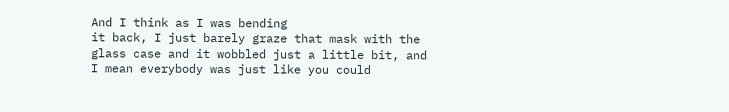And I think as I was bending
it back, I just barely graze that mask with the
glass case and it wobbled just a little bit, and
I mean everybody was just like you could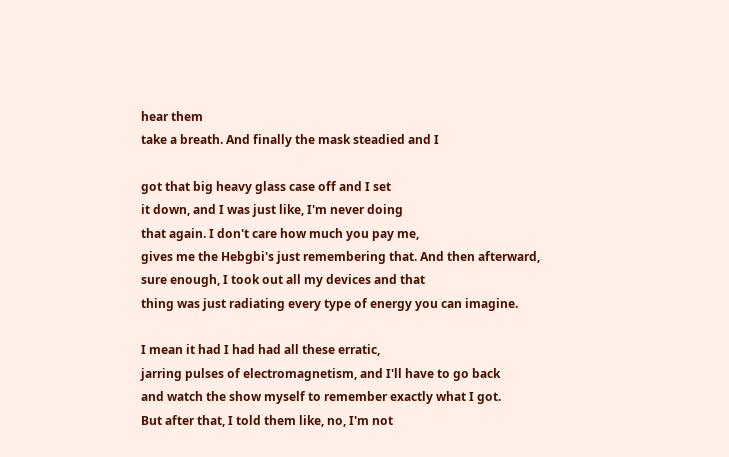hear them
take a breath. And finally the mask steadied and I

got that big heavy glass case off and I set
it down, and I was just like, I'm never doing
that again. I don't care how much you pay me,
gives me the Hebgbi's just remembering that. And then afterward,
sure enough, I took out all my devices and that
thing was just radiating every type of energy you can imagine.

I mean it had I had had all these erratic,
jarring pulses of electromagnetism, and I'll have to go back
and watch the show myself to remember exactly what I got.
But after that, I told them like, no, I'm not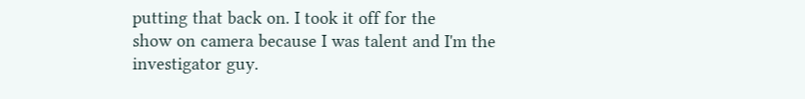putting that back on. I took it off for the
show on camera because I was talent and I'm the
investigator guy.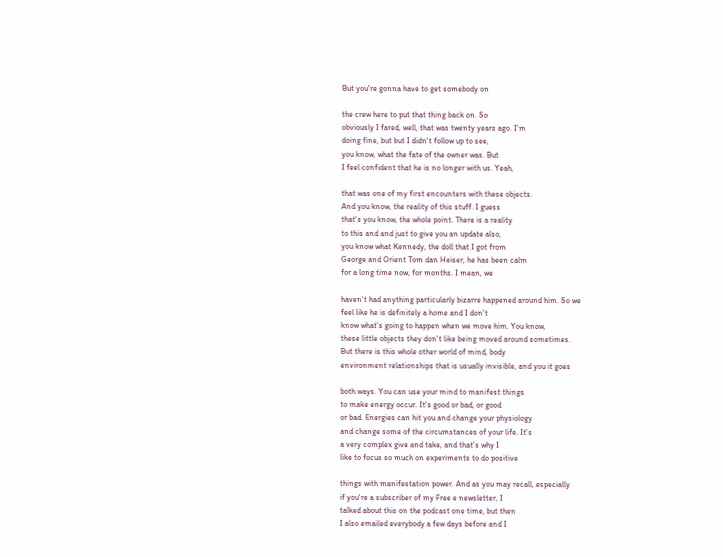But you're gonna have to get somebody on

the crew here to put that thing back on. So
obviously I fared, well, that was twenty years ago. I'm
doing fine, but but I didn't follow up to see,
you know, what the fate of the owner was. But
I feel confident that he is no longer with us. Yeah,

that was one of my first encounters with these objects.
And you know, the reality of this stuff. I guess
that's you know, the whole point. There is a reality
to this and and just to give you an update also,
you know what Kennedy, the doll that I got from
George and Orient Tom dan Heiser, he has been calm
for a long time now, for months. I mean, we

haven't had anything particularly bizarre happened around him. So we
feel like he is definitely a home and I don't
know what's going to happen when we move him. You know,
these little objects they don't like being moved around sometimes.
But there is this whole other world of mind, body
environment relationships that is usually invisible, and you it goes

both ways. You can use your mind to manifest things
to make energy occur. It's good or bad, or good
or bad. Energies can hit you and change your physiology
and change some of the circumstances of your life. It's
a very complex give and take, and that's why I
like to focus so much on experiments to do positive

things with manifestation power. And as you may recall, especially
if you're a subscriber of my Free e newsletter, I
talked about this on the podcast one time, but then
I also emailed everybody a few days before and I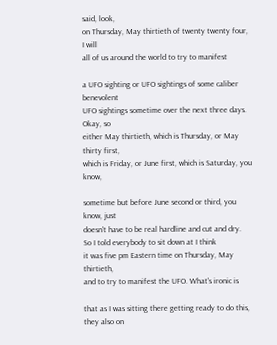said, look,
on Thursday, May thirtieth of twenty twenty four, I will
all of us around the world to try to manifest

a UFO sighting or UFO sightings of some caliber benevolent
UFO sightings sometime over the next three days. Okay, so
either May thirtieth, which is Thursday, or May thirty first,
which is Friday, or June first, which is Saturday, you know,

sometime but before June second or third, you know, just
doesn't have to be real hardline and cut and dry.
So I told everybody to sit down at I think
it was five pm Eastern time on Thursday, May thirtieth,
and to try to manifest the UFO. What's ironic is

that as I was sitting there getting ready to do this,
they also on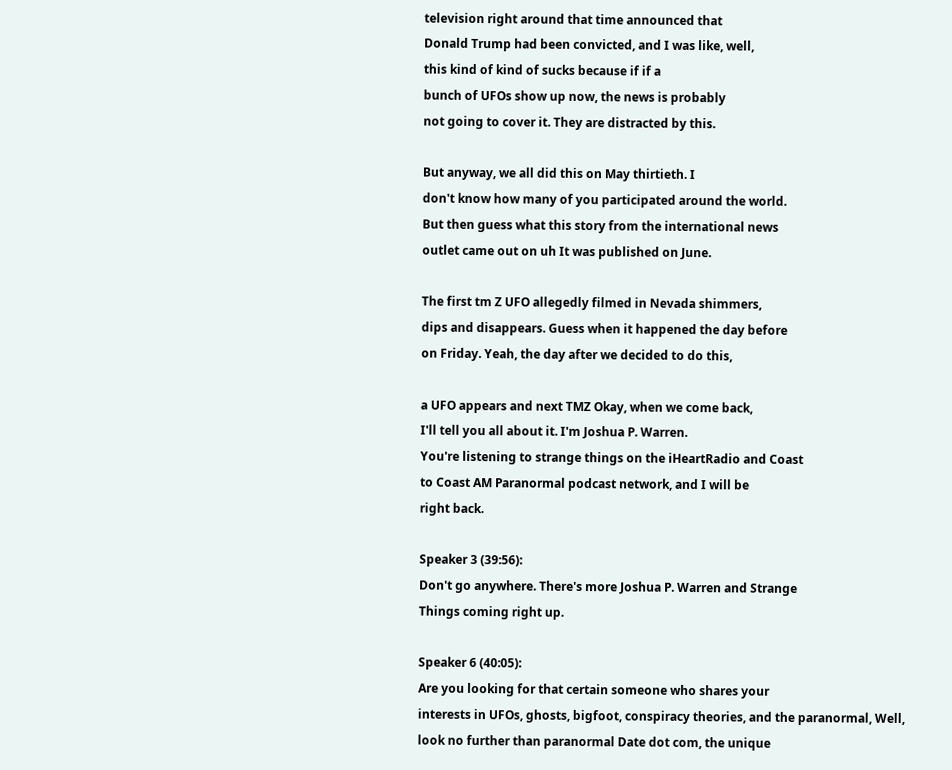television right around that time announced that
Donald Trump had been convicted, and I was like, well,
this kind of kind of sucks because if if a
bunch of UFOs show up now, the news is probably
not going to cover it. They are distracted by this.

But anyway, we all did this on May thirtieth. I
don't know how many of you participated around the world.
But then guess what this story from the international news
outlet came out on uh It was published on June.

The first tm Z UFO allegedly filmed in Nevada shimmers,
dips and disappears. Guess when it happened the day before
on Friday. Yeah, the day after we decided to do this,

a UFO appears and next TMZ Okay, when we come back,
I'll tell you all about it. I'm Joshua P. Warren.
You're listening to strange things on the iHeartRadio and Coast
to Coast AM Paranormal podcast network, and I will be
right back.

Speaker 3 (39:56):
Don't go anywhere. There's more Joshua P. Warren and Strange
Things coming right up.

Speaker 6 (40:05):
Are you looking for that certain someone who shares your
interests in UFOs, ghosts, bigfoot, conspiracy theories, and the paranormal, Well,
look no further than paranormal Date dot com, the unique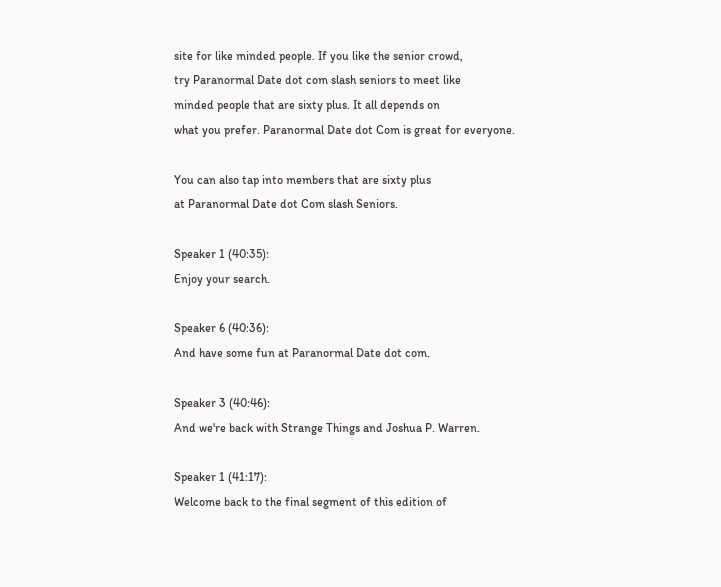site for like minded people. If you like the senior crowd,
try Paranormal Date dot com slash seniors to meet like
minded people that are sixty plus. It all depends on
what you prefer. Paranormal Date dot Com is great for everyone.

You can also tap into members that are sixty plus
at Paranormal Date dot Com slash Seniors.

Speaker 1 (40:35):
Enjoy your search.

Speaker 6 (40:36):
And have some fun at Paranormal Date dot com.

Speaker 3 (40:46):
And we're back with Strange Things and Joshua P. Warren.

Speaker 1 (41:17):
Welcome back to the final segment of this edition of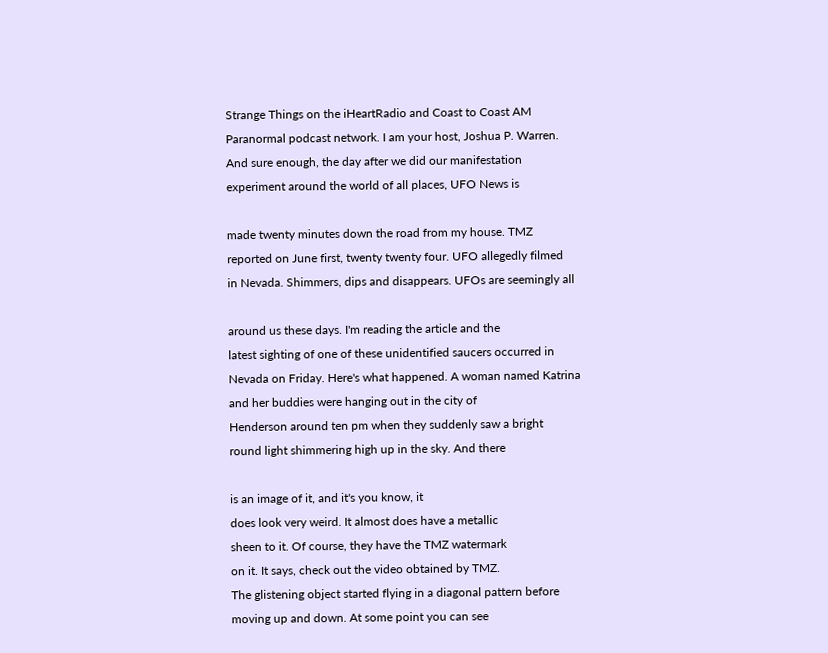Strange Things on the iHeartRadio and Coast to Coast AM
Paranormal podcast network. I am your host, Joshua P. Warren.
And sure enough, the day after we did our manifestation
experiment around the world of all places, UFO News is

made twenty minutes down the road from my house. TMZ
reported on June first, twenty twenty four. UFO allegedly filmed
in Nevada. Shimmers, dips and disappears. UFOs are seemingly all

around us these days. I'm reading the article and the
latest sighting of one of these unidentified saucers occurred in
Nevada on Friday. Here's what happened. A woman named Katrina
and her buddies were hanging out in the city of
Henderson around ten pm when they suddenly saw a bright
round light shimmering high up in the sky. And there

is an image of it, and it's you know, it
does look very weird. It almost does have a metallic
sheen to it. Of course, they have the TMZ watermark
on it. It says, check out the video obtained by TMZ.
The glistening object started flying in a diagonal pattern before
moving up and down. At some point you can see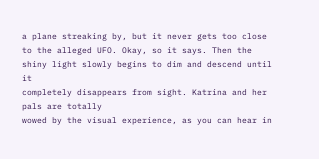a plane streaking by, but it never gets too close
to the alleged UFO. Okay, so it says. Then the
shiny light slowly begins to dim and descend until it
completely disappears from sight. Katrina and her pals are totally
wowed by the visual experience, as you can hear in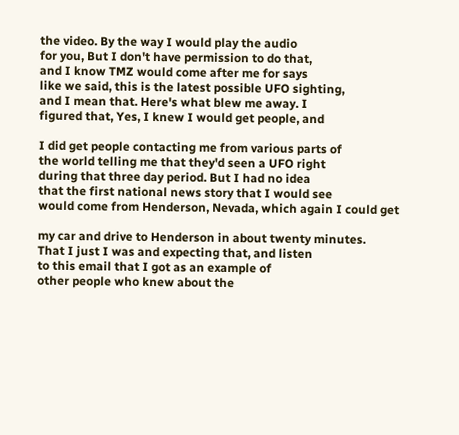the video. By the way I would play the audio
for you, But I don't have permission to do that,
and I know TMZ would come after me for says
like we said, this is the latest possible UFO sighting,
and I mean that. Here's what blew me away. I
figured that, Yes, I knew I would get people, and

I did get people contacting me from various parts of
the world telling me that they'd seen a UFO right
during that three day period. But I had no idea
that the first national news story that I would see
would come from Henderson, Nevada, which again I could get

my car and drive to Henderson in about twenty minutes.
That I just I was and expecting that, and listen
to this email that I got as an example of
other people who knew about the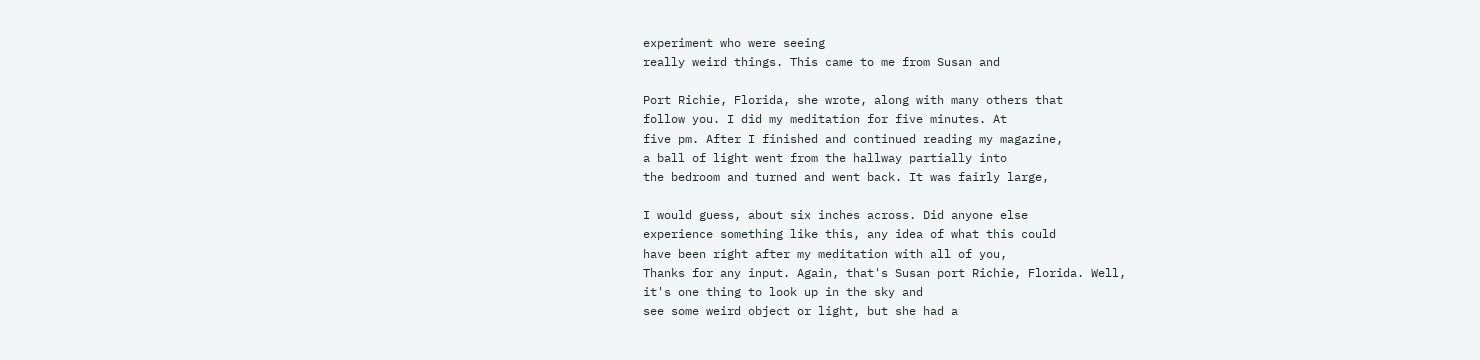experiment who were seeing
really weird things. This came to me from Susan and

Port Richie, Florida, she wrote, along with many others that
follow you. I did my meditation for five minutes. At
five pm. After I finished and continued reading my magazine,
a ball of light went from the hallway partially into
the bedroom and turned and went back. It was fairly large,

I would guess, about six inches across. Did anyone else
experience something like this, any idea of what this could
have been right after my meditation with all of you,
Thanks for any input. Again, that's Susan port Richie, Florida. Well,
it's one thing to look up in the sky and
see some weird object or light, but she had a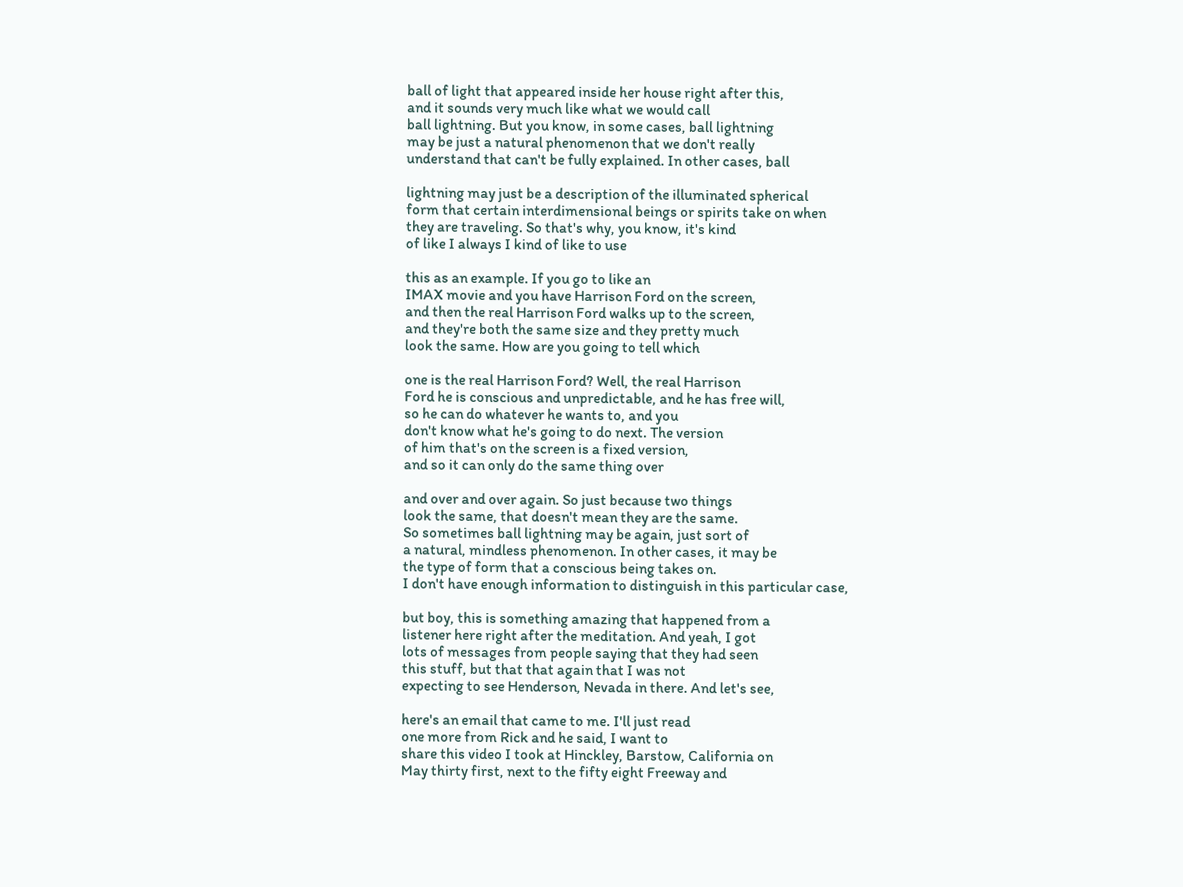ball of light that appeared inside her house right after this,
and it sounds very much like what we would call
ball lightning. But you know, in some cases, ball lightning
may be just a natural phenomenon that we don't really
understand that can't be fully explained. In other cases, ball

lightning may just be a description of the illuminated spherical
form that certain interdimensional beings or spirits take on when
they are traveling. So that's why, you know, it's kind
of like I always I kind of like to use

this as an example. If you go to like an
IMAX movie and you have Harrison Ford on the screen,
and then the real Harrison Ford walks up to the screen,
and they're both the same size and they pretty much
look the same. How are you going to tell which

one is the real Harrison Ford? Well, the real Harrison
Ford he is conscious and unpredictable, and he has free will,
so he can do whatever he wants to, and you
don't know what he's going to do next. The version
of him that's on the screen is a fixed version,
and so it can only do the same thing over

and over and over again. So just because two things
look the same, that doesn't mean they are the same.
So sometimes ball lightning may be again, just sort of
a natural, mindless phenomenon. In other cases, it may be
the type of form that a conscious being takes on.
I don't have enough information to distinguish in this particular case,

but boy, this is something amazing that happened from a
listener here right after the meditation. And yeah, I got
lots of messages from people saying that they had seen
this stuff, but that that again that I was not
expecting to see Henderson, Nevada in there. And let's see,

here's an email that came to me. I'll just read
one more from Rick and he said, I want to
share this video I took at Hinckley, Barstow, California on
May thirty first, next to the fifty eight Freeway and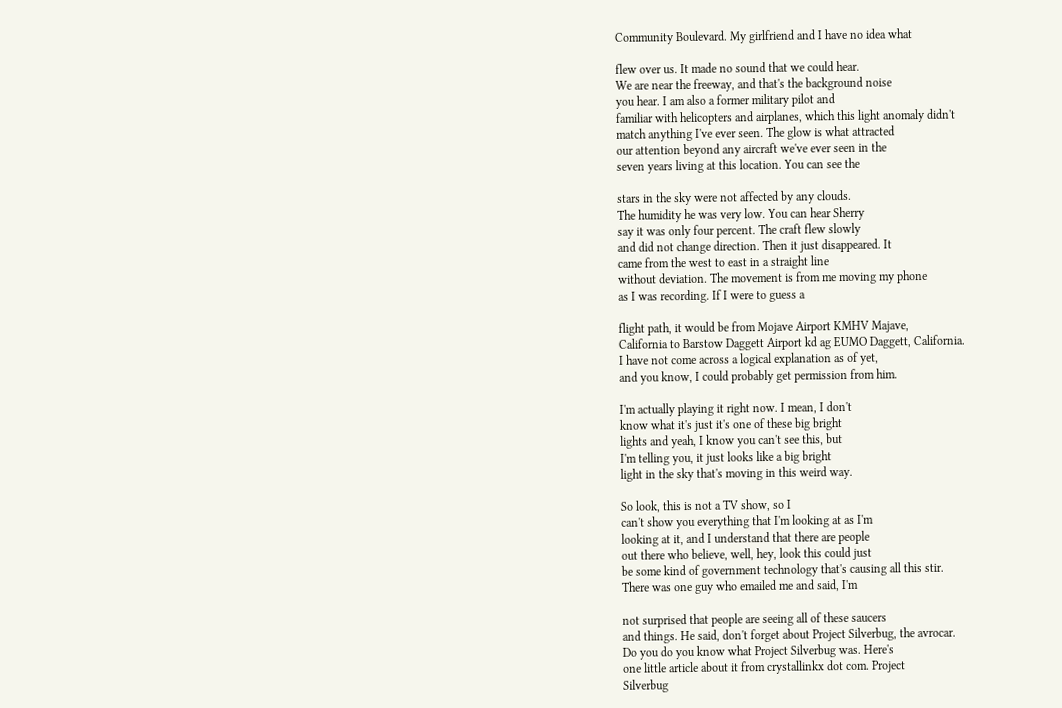Community Boulevard. My girlfriend and I have no idea what

flew over us. It made no sound that we could hear.
We are near the freeway, and that's the background noise
you hear. I am also a former military pilot and
familiar with helicopters and airplanes, which this light anomaly didn't
match anything I've ever seen. The glow is what attracted
our attention beyond any aircraft we've ever seen in the
seven years living at this location. You can see the

stars in the sky were not affected by any clouds.
The humidity he was very low. You can hear Sherry
say it was only four percent. The craft flew slowly
and did not change direction. Then it just disappeared. It
came from the west to east in a straight line
without deviation. The movement is from me moving my phone
as I was recording. If I were to guess a

flight path, it would be from Mojave Airport KMHV Majave,
California to Barstow Daggett Airport kd ag EUMO Daggett, California.
I have not come across a logical explanation as of yet,
and you know, I could probably get permission from him.

I'm actually playing it right now. I mean, I don't
know what it's just it's one of these big bright
lights and yeah, I know you can't see this, but
I'm telling you, it just looks like a big bright
light in the sky that's moving in this weird way.

So look, this is not a TV show, so I
can't show you everything that I'm looking at as I'm
looking at it, and I understand that there are people
out there who believe, well, hey, look this could just
be some kind of government technology that's causing all this stir.
There was one guy who emailed me and said, I'm

not surprised that people are seeing all of these saucers
and things. He said, don't forget about Project Silverbug, the avrocar.
Do you do you know what Project Silverbug was. Here's
one little article about it from crystallinkx dot com. Project
Silverbug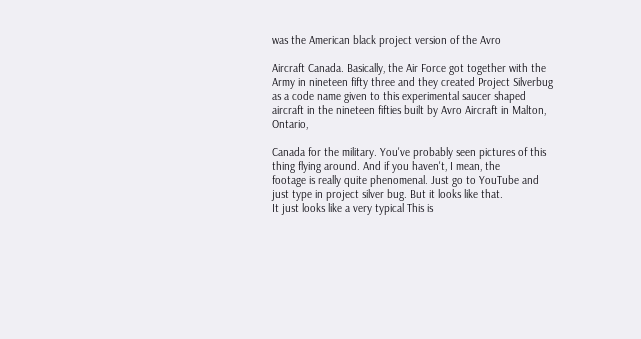was the American black project version of the Avro

Aircraft Canada. Basically, the Air Force got together with the
Army in nineteen fifty three and they created Project Silverbug
as a code name given to this experimental saucer shaped
aircraft in the nineteen fifties built by Avro Aircraft in Malton, Ontario,

Canada for the military. You've probably seen pictures of this
thing flying around. And if you haven't, I mean, the
footage is really quite phenomenal. Just go to YouTube and
just type in project silver bug. But it looks like that.
It just looks like a very typical This is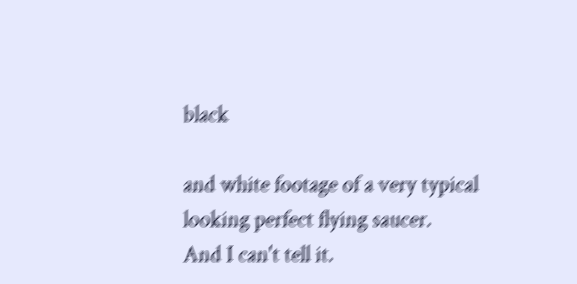black

and white footage of a very typical looking perfect flying saucer.
And I can't tell it.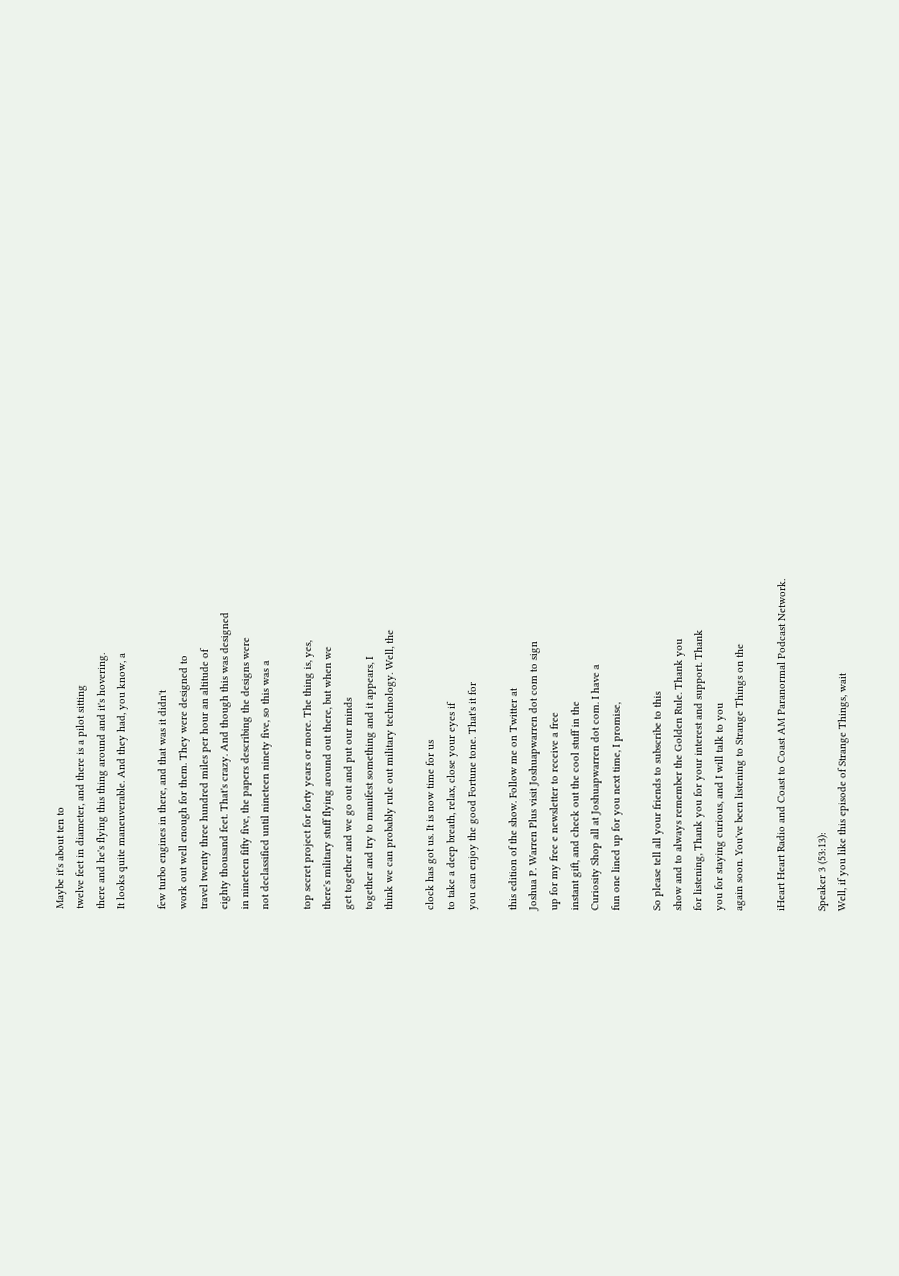Maybe it's about ten to
twelve feet in diameter, and there is a pilot sitting
there and he's flying this thing around and it's hovering.
It looks quite maneuverable. And they had, you know, a

few turbo engines in there, and that was it didn't
work out well enough for them. They were designed to
travel twenty three hundred miles per hour an altitude of
eighty thousand feet. That's crazy. And though this was designed
in nineteen fifty five, the papers describing the designs were
not declassified until nineteen ninety five, so this was a

top secret project for forty years or more. The thing is, yes,
there's military stuff flying around out there, but when we
get together and we go out and put our minds
together and try to manifest something and it appears, I
think we can probably rule out military technology. Well, the

clock has got us. It is now time for us
to take a deep breath, relax, close your eyes if
you can enjoy the good Fortune tone. That's it for

this edition of the show. Follow me on Twitter at
Joshua P. Warren Plus visit Joshuapwarren dot com to sign
up for my free e newsletter to receive a free
instant gift, and check out the cool stuff in the
Curiosity Shop all at Joshuapwarren dot com. I have a
fun one lined up for you next time, I promise,

So please tell all your friends to subscribe to this
show and to always remember the Golden Rule. Thank you
for listening, Thank you for your interest and support. Thank
you for staying curious, and I will talk to you
again soon. You've been listening to Strange Things on the

iHeart Heart Radio and Coast to Coast AM Paranormal Podcast Network.

Speaker 3 (53:13):
Well, if you like this episode of Strange Things, wait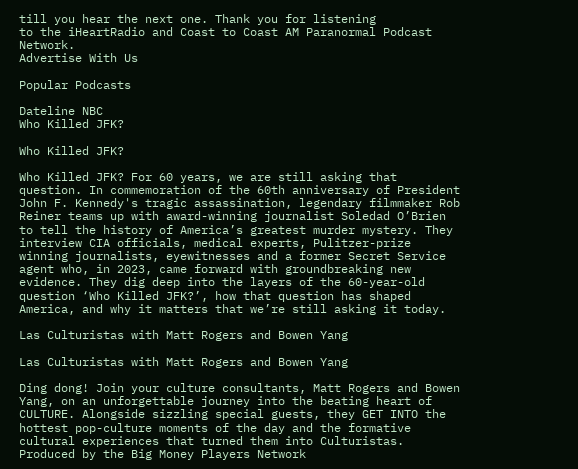till you hear the next one. Thank you for listening
to the iHeartRadio and Coast to Coast AM Paranormal Podcast Network.
Advertise With Us

Popular Podcasts

Dateline NBC
Who Killed JFK?

Who Killed JFK?

Who Killed JFK? For 60 years, we are still asking that question. In commemoration of the 60th anniversary of President John F. Kennedy's tragic assassination, legendary filmmaker Rob Reiner teams up with award-winning journalist Soledad O’Brien to tell the history of America’s greatest murder mystery. They interview CIA officials, medical experts, Pulitzer-prize winning journalists, eyewitnesses and a former Secret Service agent who, in 2023, came forward with groundbreaking new evidence. They dig deep into the layers of the 60-year-old question ‘Who Killed JFK?’, how that question has shaped America, and why it matters that we’re still asking it today.

Las Culturistas with Matt Rogers and Bowen Yang

Las Culturistas with Matt Rogers and Bowen Yang

Ding dong! Join your culture consultants, Matt Rogers and Bowen Yang, on an unforgettable journey into the beating heart of CULTURE. Alongside sizzling special guests, they GET INTO the hottest pop-culture moments of the day and the formative cultural experiences that turned them into Culturistas. Produced by the Big Money Players Network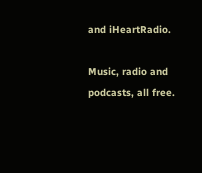and iHeartRadio.

Music, radio and podcasts, all free.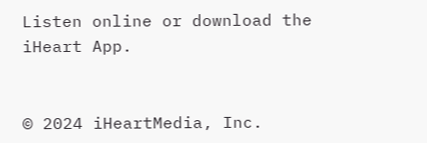Listen online or download the iHeart App.


© 2024 iHeartMedia, Inc.